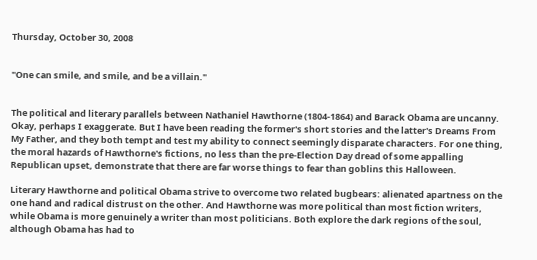Thursday, October 30, 2008


"One can smile, and smile, and be a villain."


The political and literary parallels between Nathaniel Hawthorne (1804-1864) and Barack Obama are uncanny. Okay, perhaps I exaggerate. But I have been reading the former's short stories and the latter's Dreams From My Father, and they both tempt and test my ability to connect seemingly disparate characters. For one thing, the moral hazards of Hawthorne's fictions, no less than the pre-Election Day dread of some appalling Republican upset, demonstrate that there are far worse things to fear than goblins this Halloween.

Literary Hawthorne and political Obama strive to overcome two related bugbears: alienated apartness on the one hand and radical distrust on the other. And Hawthorne was more political than most fiction writers, while Obama is more genuinely a writer than most politicians. Both explore the dark regions of the soul, although Obama has had to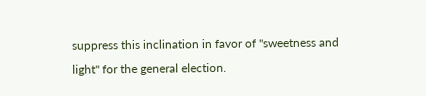suppress this inclination in favor of "sweetness and light" for the general election.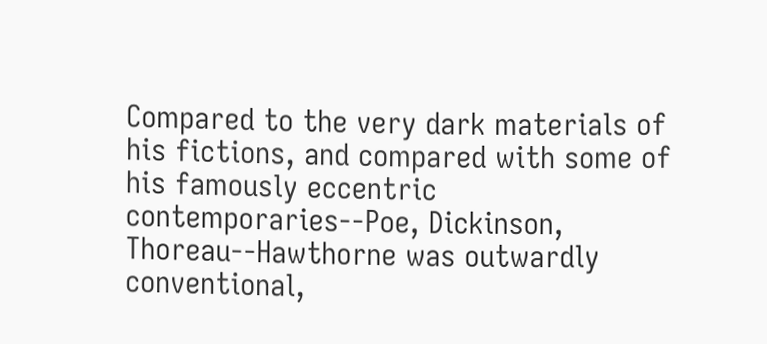Compared to the very dark materials of his fictions, and compared with some of his famously eccentric contemporaries--Poe, Dickinson, Thoreau--Hawthorne was outwardly conventional,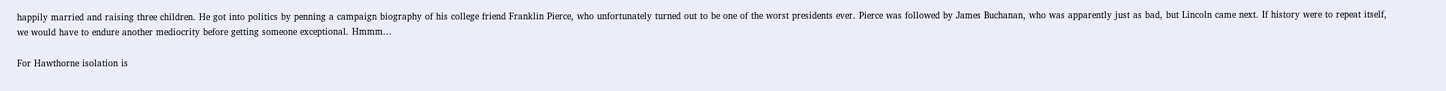happily married and raising three children. He got into politics by penning a campaign biography of his college friend Franklin Pierce, who unfortunately turned out to be one of the worst presidents ever. Pierce was followed by James Buchanan, who was apparently just as bad, but Lincoln came next. If history were to repeat itself, we would have to endure another mediocrity before getting someone exceptional. Hmmm...

For Hawthorne isolation is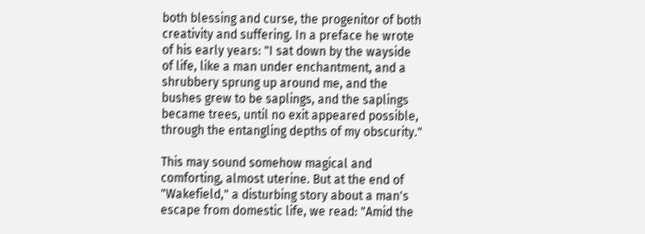both blessing and curse, the progenitor of both creativity and suffering. In a preface he wrote of his early years: "I sat down by the wayside of life, like a man under enchantment, and a shrubbery sprung up around me, and the bushes grew to be saplings, and the saplings became trees, until no exit appeared possible, through the entangling depths of my obscurity."

This may sound somehow magical and comforting, almost uterine. But at the end of "Wakefield," a disturbing story about a man's escape from domestic life, we read: "Amid the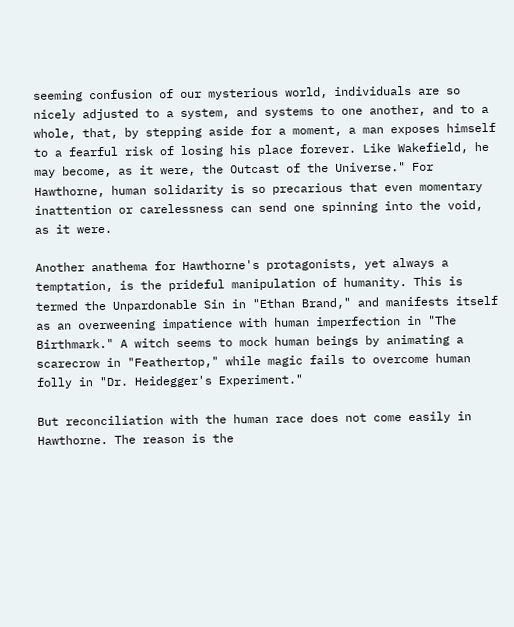seeming confusion of our mysterious world, individuals are so nicely adjusted to a system, and systems to one another, and to a whole, that, by stepping aside for a moment, a man exposes himself to a fearful risk of losing his place forever. Like Wakefield, he may become, as it were, the Outcast of the Universe." For Hawthorne, human solidarity is so precarious that even momentary inattention or carelessness can send one spinning into the void, as it were.

Another anathema for Hawthorne's protagonists, yet always a temptation, is the prideful manipulation of humanity. This is termed the Unpardonable Sin in "Ethan Brand," and manifests itself as an overweening impatience with human imperfection in "The Birthmark." A witch seems to mock human beings by animating a scarecrow in "Feathertop," while magic fails to overcome human folly in "Dr. Heidegger's Experiment."

But reconciliation with the human race does not come easily in Hawthorne. The reason is the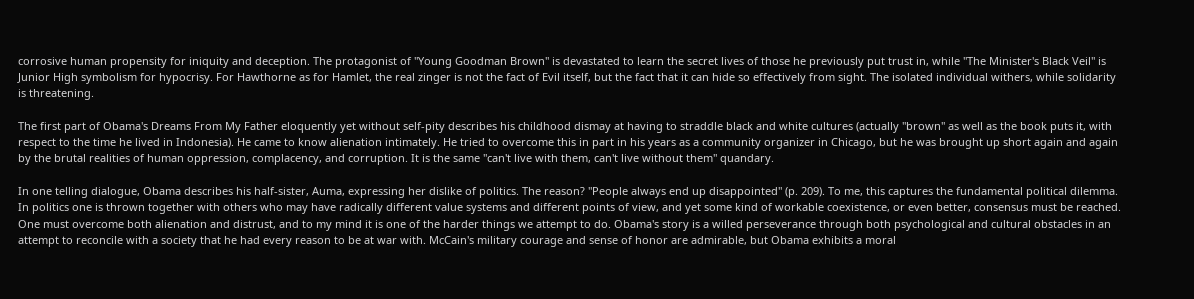corrosive human propensity for iniquity and deception. The protagonist of "Young Goodman Brown" is devastated to learn the secret lives of those he previously put trust in, while "The Minister's Black Veil" is Junior High symbolism for hypocrisy. For Hawthorne as for Hamlet, the real zinger is not the fact of Evil itself, but the fact that it can hide so effectively from sight. The isolated individual withers, while solidarity is threatening.

The first part of Obama's Dreams From My Father eloquently yet without self-pity describes his childhood dismay at having to straddle black and white cultures (actually "brown" as well as the book puts it, with respect to the time he lived in Indonesia). He came to know alienation intimately. He tried to overcome this in part in his years as a community organizer in Chicago, but he was brought up short again and again by the brutal realities of human oppression, complacency, and corruption. It is the same "can't live with them, can't live without them" quandary.

In one telling dialogue, Obama describes his half-sister, Auma, expressing her dislike of politics. The reason? "People always end up disappointed" (p. 209). To me, this captures the fundamental political dilemma. In politics one is thrown together with others who may have radically different value systems and different points of view, and yet some kind of workable coexistence, or even better, consensus must be reached. One must overcome both alienation and distrust, and to my mind it is one of the harder things we attempt to do. Obama's story is a willed perseverance through both psychological and cultural obstacles in an attempt to reconcile with a society that he had every reason to be at war with. McCain's military courage and sense of honor are admirable, but Obama exhibits a moral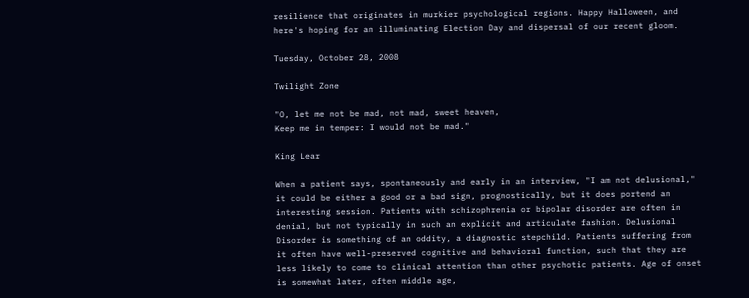resilience that originates in murkier psychological regions. Happy Halloween, and here's hoping for an illuminating Election Day and dispersal of our recent gloom.

Tuesday, October 28, 2008

Twilight Zone

"O, let me not be mad, not mad, sweet heaven,
Keep me in temper: I would not be mad."

King Lear

When a patient says, spontaneously and early in an interview, "I am not delusional," it could be either a good or a bad sign, prognostically, but it does portend an interesting session. Patients with schizophrenia or bipolar disorder are often in denial, but not typically in such an explicit and articulate fashion. Delusional Disorder is something of an oddity, a diagnostic stepchild. Patients suffering from it often have well-preserved cognitive and behavioral function, such that they are less likely to come to clinical attention than other psychotic patients. Age of onset is somewhat later, often middle age,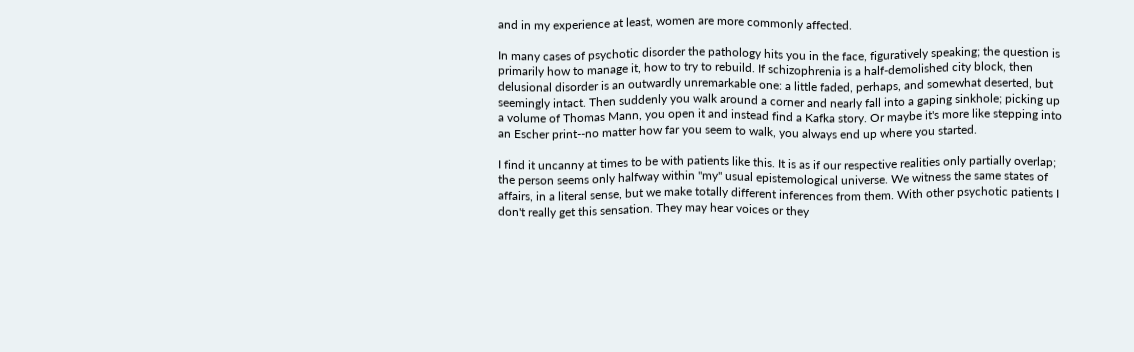and in my experience at least, women are more commonly affected.

In many cases of psychotic disorder the pathology hits you in the face, figuratively speaking; the question is primarily how to manage it, how to try to rebuild. If schizophrenia is a half-demolished city block, then delusional disorder is an outwardly unremarkable one: a little faded, perhaps, and somewhat deserted, but seemingly intact. Then suddenly you walk around a corner and nearly fall into a gaping sinkhole; picking up a volume of Thomas Mann, you open it and instead find a Kafka story. Or maybe it's more like stepping into an Escher print--no matter how far you seem to walk, you always end up where you started.

I find it uncanny at times to be with patients like this. It is as if our respective realities only partially overlap; the person seems only halfway within "my" usual epistemological universe. We witness the same states of affairs, in a literal sense, but we make totally different inferences from them. With other psychotic patients I don't really get this sensation. They may hear voices or they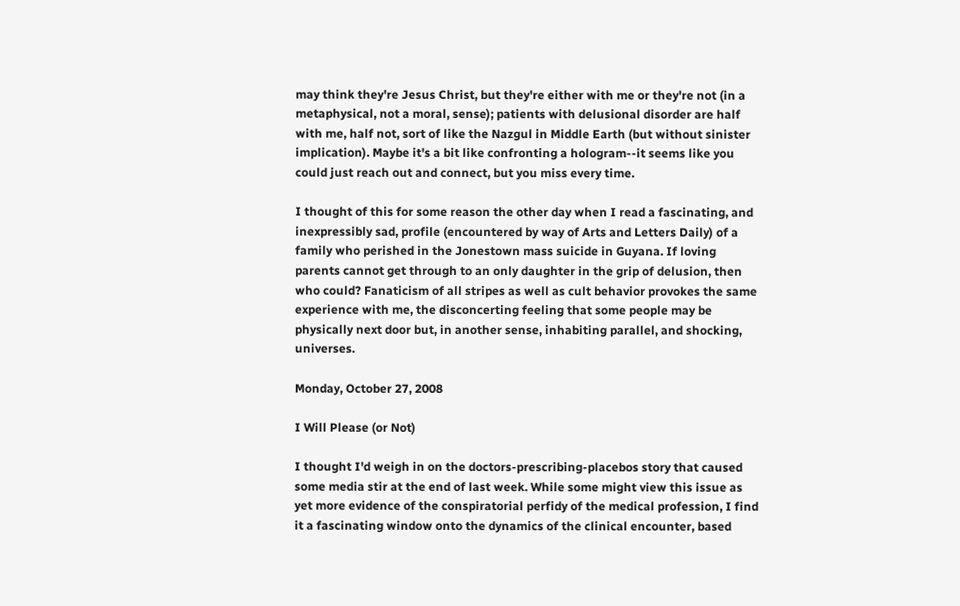may think they're Jesus Christ, but they're either with me or they're not (in a metaphysical, not a moral, sense); patients with delusional disorder are half with me, half not, sort of like the Nazgul in Middle Earth (but without sinister implication). Maybe it's a bit like confronting a hologram--it seems like you could just reach out and connect, but you miss every time.

I thought of this for some reason the other day when I read a fascinating, and inexpressibly sad, profile (encountered by way of Arts and Letters Daily) of a family who perished in the Jonestown mass suicide in Guyana. If loving parents cannot get through to an only daughter in the grip of delusion, then who could? Fanaticism of all stripes as well as cult behavior provokes the same experience with me, the disconcerting feeling that some people may be physically next door but, in another sense, inhabiting parallel, and shocking, universes.

Monday, October 27, 2008

I Will Please (or Not)

I thought I'd weigh in on the doctors-prescribing-placebos story that caused some media stir at the end of last week. While some might view this issue as yet more evidence of the conspiratorial perfidy of the medical profession, I find it a fascinating window onto the dynamics of the clinical encounter, based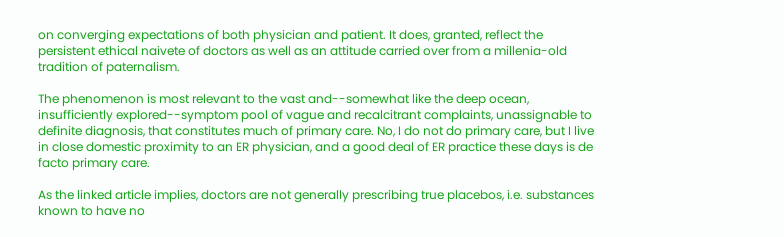on converging expectations of both physician and patient. It does, granted, reflect the persistent ethical naivete of doctors as well as an attitude carried over from a millenia-old tradition of paternalism.

The phenomenon is most relevant to the vast and--somewhat like the deep ocean, insufficiently explored--symptom pool of vague and recalcitrant complaints, unassignable to definite diagnosis, that constitutes much of primary care. No, I do not do primary care, but I live in close domestic proximity to an ER physician, and a good deal of ER practice these days is de facto primary care.

As the linked article implies, doctors are not generally prescribing true placebos, i.e. substances known to have no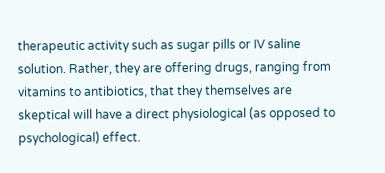therapeutic activity such as sugar pills or IV saline solution. Rather, they are offering drugs, ranging from vitamins to antibiotics, that they themselves are skeptical will have a direct physiological (as opposed to psychological) effect.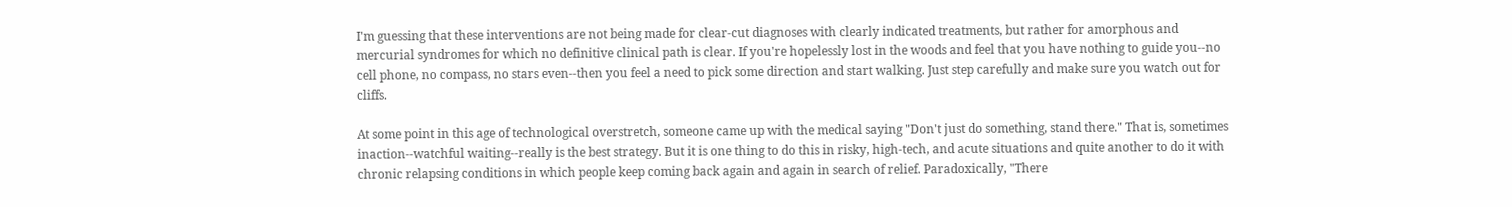I'm guessing that these interventions are not being made for clear-cut diagnoses with clearly indicated treatments, but rather for amorphous and mercurial syndromes for which no definitive clinical path is clear. If you're hopelessly lost in the woods and feel that you have nothing to guide you--no cell phone, no compass, no stars even--then you feel a need to pick some direction and start walking. Just step carefully and make sure you watch out for cliffs.

At some point in this age of technological overstretch, someone came up with the medical saying "Don't just do something, stand there." That is, sometimes inaction--watchful waiting--really is the best strategy. But it is one thing to do this in risky, high-tech, and acute situations and quite another to do it with chronic relapsing conditions in which people keep coming back again and again in search of relief. Paradoxically, "There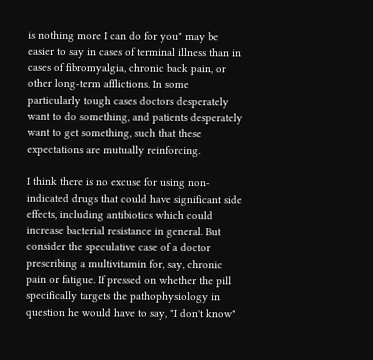is nothing more I can do for you" may be easier to say in cases of terminal illness than in cases of fibromyalgia, chronic back pain, or other long-term afflictions. In some particularly tough cases doctors desperately want to do something, and patients desperately want to get something, such that these expectations are mutually reinforcing.

I think there is no excuse for using non-indicated drugs that could have significant side effects, including antibiotics which could increase bacterial resistance in general. But consider the speculative case of a doctor prescribing a multivitamin for, say, chronic pain or fatigue. If pressed on whether the pill specifically targets the pathophysiology in question he would have to say, "I don't know"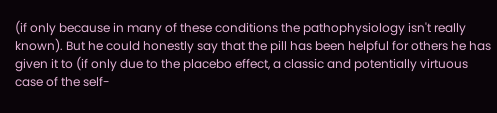(if only because in many of these conditions the pathophysiology isn't really known). But he could honestly say that the pill has been helpful for others he has given it to (if only due to the placebo effect, a classic and potentially virtuous case of the self-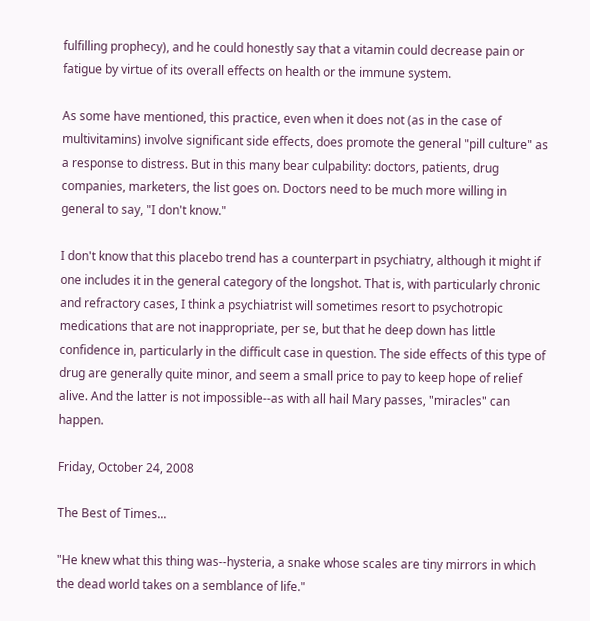fulfilling prophecy), and he could honestly say that a vitamin could decrease pain or fatigue by virtue of its overall effects on health or the immune system.

As some have mentioned, this practice, even when it does not (as in the case of multivitamins) involve significant side effects, does promote the general "pill culture" as a response to distress. But in this many bear culpability: doctors, patients, drug companies, marketers, the list goes on. Doctors need to be much more willing in general to say, "I don't know."

I don't know that this placebo trend has a counterpart in psychiatry, although it might if one includes it in the general category of the longshot. That is, with particularly chronic and refractory cases, I think a psychiatrist will sometimes resort to psychotropic medications that are not inappropriate, per se, but that he deep down has little confidence in, particularly in the difficult case in question. The side effects of this type of drug are generally quite minor, and seem a small price to pay to keep hope of relief alive. And the latter is not impossible--as with all hail Mary passes, "miracles" can happen.

Friday, October 24, 2008

The Best of Times...

"He knew what this thing was--hysteria, a snake whose scales are tiny mirrors in which the dead world takes on a semblance of life."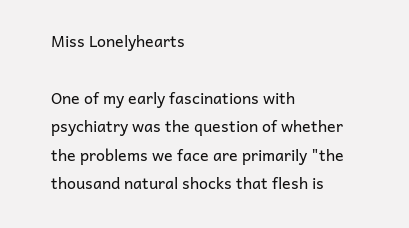Miss Lonelyhearts

One of my early fascinations with psychiatry was the question of whether the problems we face are primarily "the thousand natural shocks that flesh is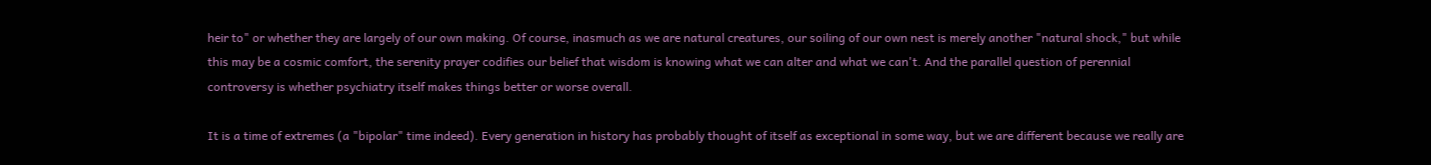heir to" or whether they are largely of our own making. Of course, inasmuch as we are natural creatures, our soiling of our own nest is merely another "natural shock," but while this may be a cosmic comfort, the serenity prayer codifies our belief that wisdom is knowing what we can alter and what we can't. And the parallel question of perennial controversy is whether psychiatry itself makes things better or worse overall.

It is a time of extremes (a "bipolar" time indeed). Every generation in history has probably thought of itself as exceptional in some way, but we are different because we really are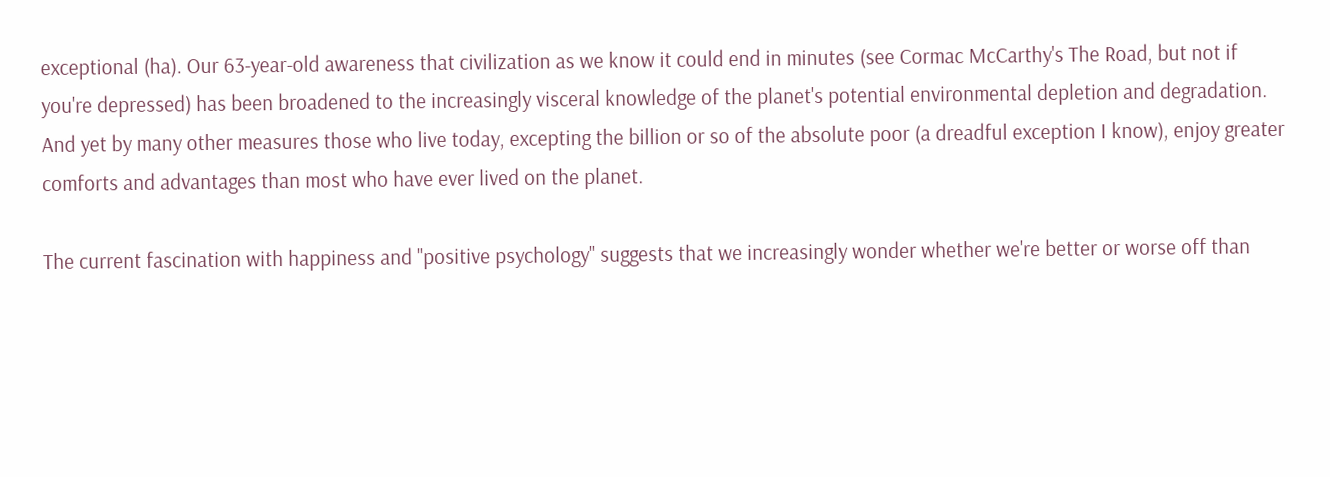exceptional (ha). Our 63-year-old awareness that civilization as we know it could end in minutes (see Cormac McCarthy's The Road, but not if you're depressed) has been broadened to the increasingly visceral knowledge of the planet's potential environmental depletion and degradation. And yet by many other measures those who live today, excepting the billion or so of the absolute poor (a dreadful exception I know), enjoy greater comforts and advantages than most who have ever lived on the planet.

The current fascination with happiness and "positive psychology" suggests that we increasingly wonder whether we're better or worse off than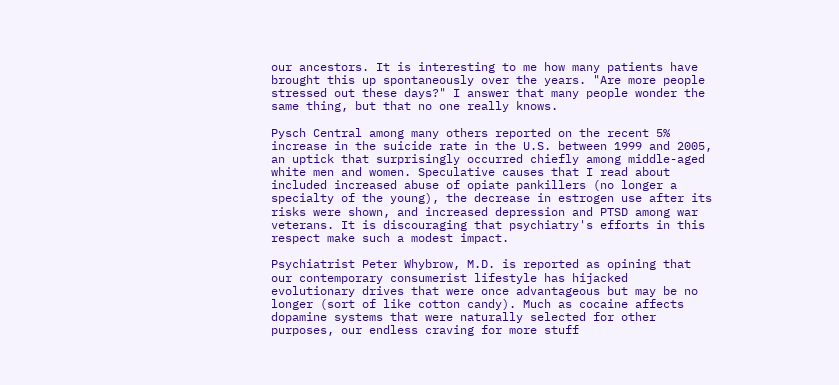our ancestors. It is interesting to me how many patients have brought this up spontaneously over the years. "Are more people stressed out these days?" I answer that many people wonder the same thing, but that no one really knows.

Pysch Central among many others reported on the recent 5% increase in the suicide rate in the U.S. between 1999 and 2005, an uptick that surprisingly occurred chiefly among middle-aged white men and women. Speculative causes that I read about included increased abuse of opiate pankillers (no longer a specialty of the young), the decrease in estrogen use after its risks were shown, and increased depression and PTSD among war veterans. It is discouraging that psychiatry's efforts in this respect make such a modest impact.

Psychiatrist Peter Whybrow, M.D. is reported as opining that our contemporary consumerist lifestyle has hijacked evolutionary drives that were once advantageous but may be no longer (sort of like cotton candy). Much as cocaine affects dopamine systems that were naturally selected for other purposes, our endless craving for more stuff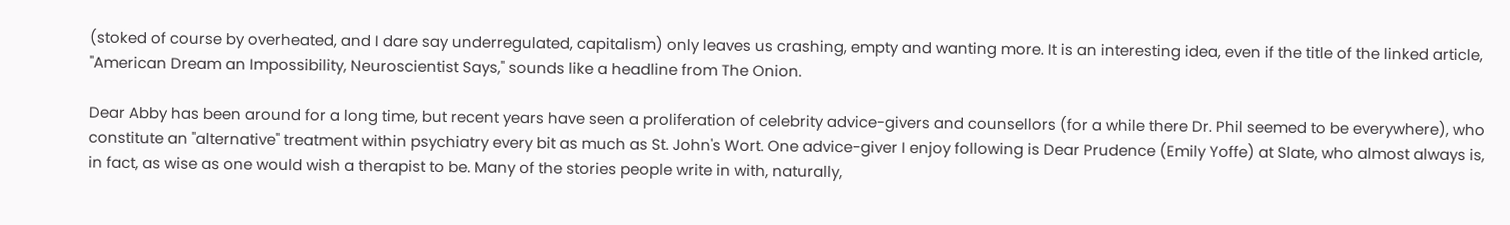(stoked of course by overheated, and I dare say underregulated, capitalism) only leaves us crashing, empty and wanting more. It is an interesting idea, even if the title of the linked article, "American Dream an Impossibility, Neuroscientist Says," sounds like a headline from The Onion.

Dear Abby has been around for a long time, but recent years have seen a proliferation of celebrity advice-givers and counsellors (for a while there Dr. Phil seemed to be everywhere), who constitute an "alternative" treatment within psychiatry every bit as much as St. John's Wort. One advice-giver I enjoy following is Dear Prudence (Emily Yoffe) at Slate, who almost always is, in fact, as wise as one would wish a therapist to be. Many of the stories people write in with, naturally,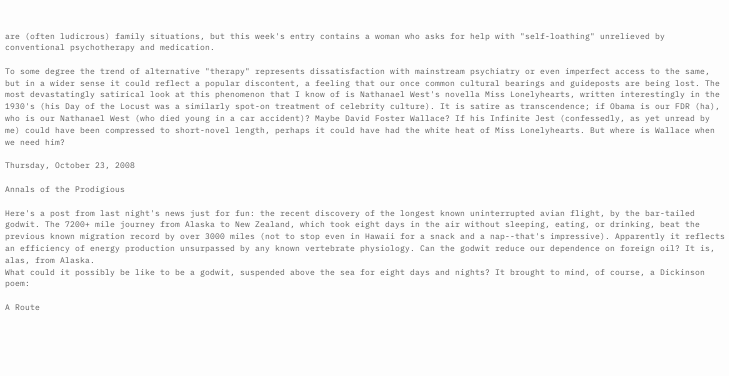are (often ludicrous) family situations, but this week's entry contains a woman who asks for help with "self-loathing" unrelieved by conventional psychotherapy and medication.

To some degree the trend of alternative "therapy" represents dissatisfaction with mainstream psychiatry or even imperfect access to the same, but in a wider sense it could reflect a popular discontent, a feeling that our once common cultural bearings and guideposts are being lost. The most devastatingly satirical look at this phenomenon that I know of is Nathanael West's novella Miss Lonelyhearts, written interestingly in the 1930's (his Day of the Locust was a similarly spot-on treatment of celebrity culture). It is satire as transcendence; if Obama is our FDR (ha), who is our Nathanael West (who died young in a car accident)? Maybe David Foster Wallace? If his Infinite Jest (confessedly, as yet unread by me) could have been compressed to short-novel length, perhaps it could have had the white heat of Miss Lonelyhearts. But where is Wallace when we need him?

Thursday, October 23, 2008

Annals of the Prodigious

Here's a post from last night's news just for fun: the recent discovery of the longest known uninterrupted avian flight, by the bar-tailed godwit. The 7200+ mile journey from Alaska to New Zealand, which took eight days in the air without sleeping, eating, or drinking, beat the previous known migration record by over 3000 miles (not to stop even in Hawaii for a snack and a nap--that's impressive). Apparently it reflects an efficiency of energy production unsurpassed by any known vertebrate physiology. Can the godwit reduce our dependence on foreign oil? It is, alas, from Alaska.
What could it possibly be like to be a godwit, suspended above the sea for eight days and nights? It brought to mind, of course, a Dickinson poem:

A Route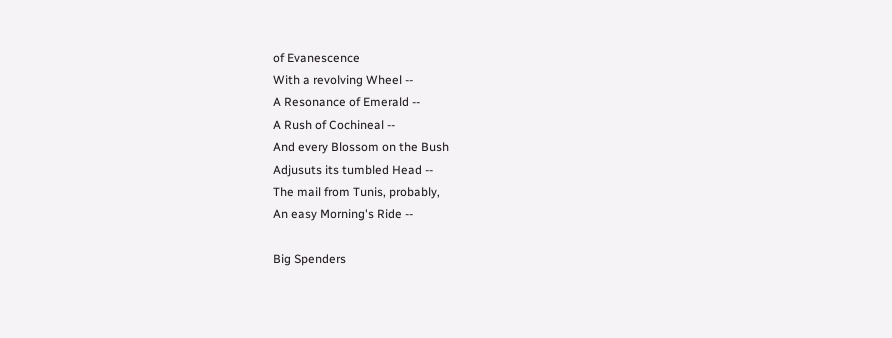of Evanescence
With a revolving Wheel --
A Resonance of Emerald --
A Rush of Cochineal --
And every Blossom on the Bush
Adjusuts its tumbled Head --
The mail from Tunis, probably,
An easy Morning's Ride --

Big Spenders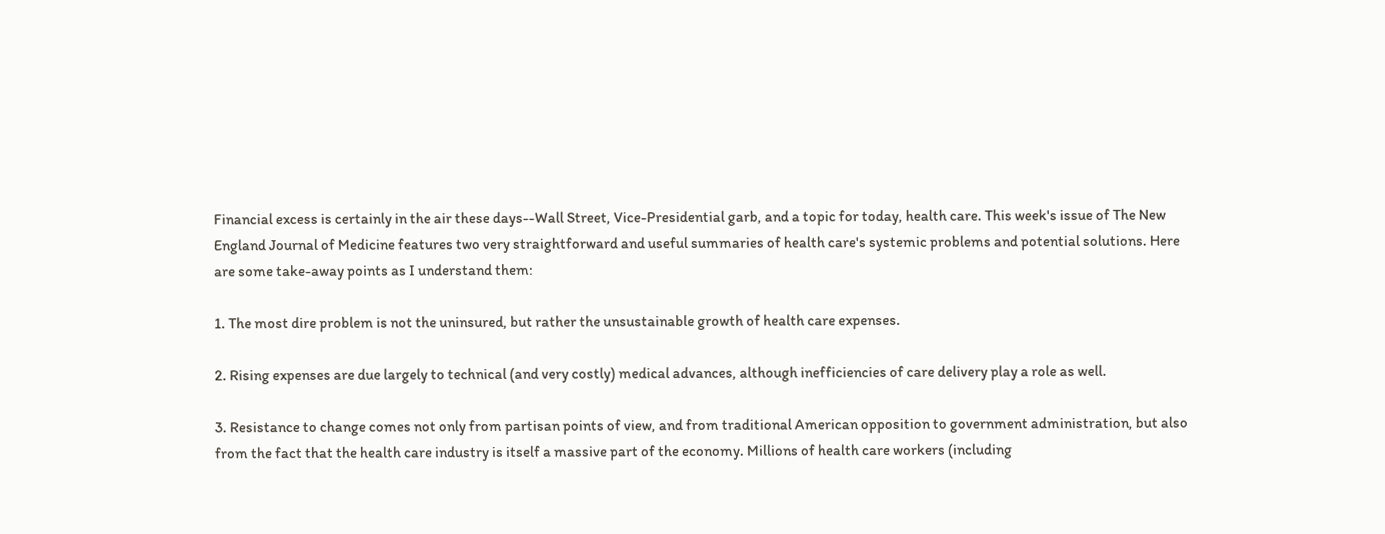Financial excess is certainly in the air these days--Wall Street, Vice-Presidential garb, and a topic for today, health care. This week's issue of The New England Journal of Medicine features two very straightforward and useful summaries of health care's systemic problems and potential solutions. Here are some take-away points as I understand them:

1. The most dire problem is not the uninsured, but rather the unsustainable growth of health care expenses.

2. Rising expenses are due largely to technical (and very costly) medical advances, although inefficiencies of care delivery play a role as well.

3. Resistance to change comes not only from partisan points of view, and from traditional American opposition to government administration, but also from the fact that the health care industry is itself a massive part of the economy. Millions of health care workers (including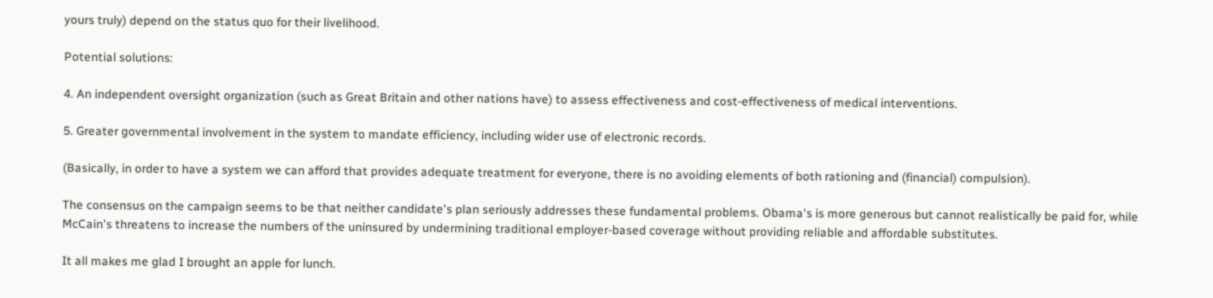yours truly) depend on the status quo for their livelihood.

Potential solutions:

4. An independent oversight organization (such as Great Britain and other nations have) to assess effectiveness and cost-effectiveness of medical interventions.

5. Greater governmental involvement in the system to mandate efficiency, including wider use of electronic records.

(Basically, in order to have a system we can afford that provides adequate treatment for everyone, there is no avoiding elements of both rationing and (financial) compulsion).

The consensus on the campaign seems to be that neither candidate's plan seriously addresses these fundamental problems. Obama's is more generous but cannot realistically be paid for, while McCain's threatens to increase the numbers of the uninsured by undermining traditional employer-based coverage without providing reliable and affordable substitutes.

It all makes me glad I brought an apple for lunch.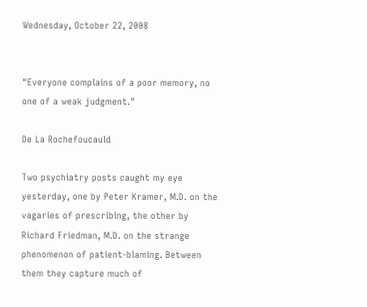Wednesday, October 22, 2008


"Everyone complains of a poor memory, no one of a weak judgment."

De La Rochefoucauld

Two psychiatry posts caught my eye yesterday, one by Peter Kramer, M.D. on the vagaries of prescribing, the other by Richard Friedman, M.D. on the strange phenomenon of patient-blaming. Between them they capture much of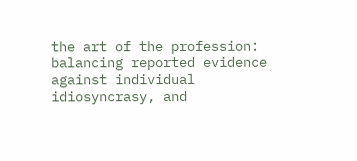the art of the profession: balancing reported evidence against individual idiosyncrasy, and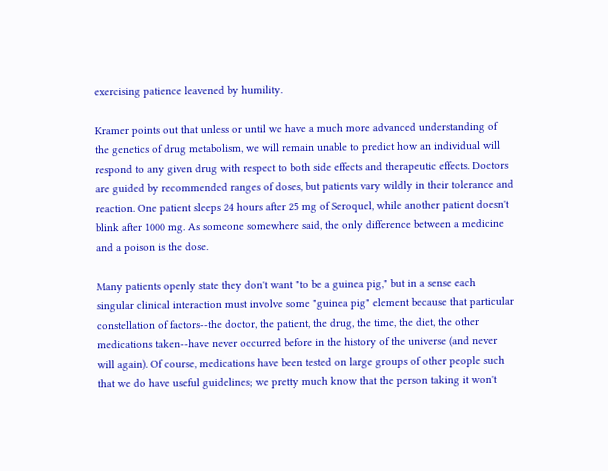exercising patience leavened by humility.

Kramer points out that unless or until we have a much more advanced understanding of the genetics of drug metabolism, we will remain unable to predict how an individual will respond to any given drug with respect to both side effects and therapeutic effects. Doctors are guided by recommended ranges of doses, but patients vary wildly in their tolerance and reaction. One patient sleeps 24 hours after 25 mg of Seroquel, while another patient doesn't blink after 1000 mg. As someone somewhere said, the only difference between a medicine and a poison is the dose.

Many patients openly state they don't want "to be a guinea pig," but in a sense each singular clinical interaction must involve some "guinea pig" element because that particular constellation of factors--the doctor, the patient, the drug, the time, the diet, the other medications taken--have never occurred before in the history of the universe (and never will again). Of course, medications have been tested on large groups of other people such that we do have useful guidelines; we pretty much know that the person taking it won't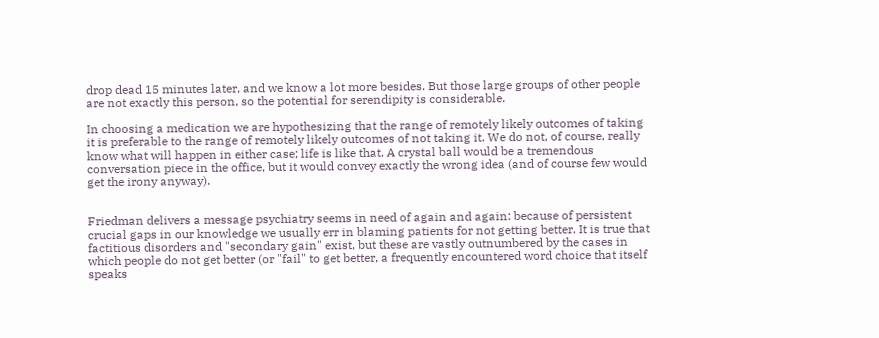drop dead 15 minutes later, and we know a lot more besides. But those large groups of other people are not exactly this person, so the potential for serendipity is considerable.

In choosing a medication we are hypothesizing that the range of remotely likely outcomes of taking it is preferable to the range of remotely likely outcomes of not taking it. We do not, of course, really know what will happen in either case; life is like that. A crystal ball would be a tremendous conversation piece in the office, but it would convey exactly the wrong idea (and of course few would get the irony anyway).


Friedman delivers a message psychiatry seems in need of again and again: because of persistent crucial gaps in our knowledge we usually err in blaming patients for not getting better. It is true that factitious disorders and "secondary gain" exist, but these are vastly outnumbered by the cases in which people do not get better (or "fail" to get better, a frequently encountered word choice that itself speaks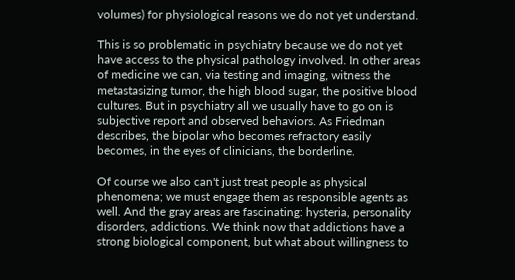volumes) for physiological reasons we do not yet understand.

This is so problematic in psychiatry because we do not yet have access to the physical pathology involved. In other areas of medicine we can, via testing and imaging, witness the metastasizing tumor, the high blood sugar, the positive blood cultures. But in psychiatry all we usually have to go on is subjective report and observed behaviors. As Friedman describes, the bipolar who becomes refractory easily becomes, in the eyes of clinicians, the borderline.

Of course we also can't just treat people as physical phenomena; we must engage them as responsible agents as well. And the gray areas are fascinating: hysteria, personality disorders, addictions. We think now that addictions have a strong biological component, but what about willingness to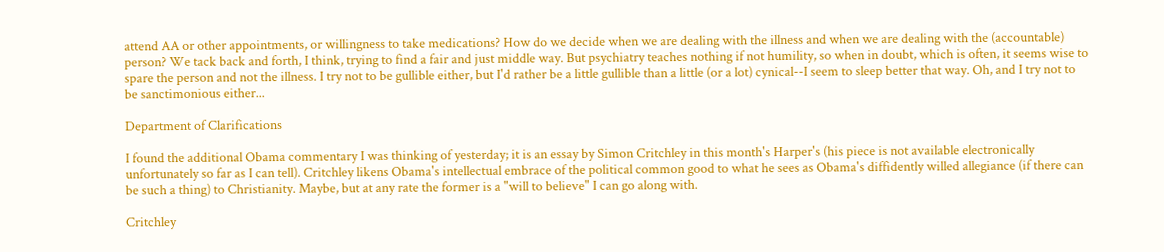attend AA or other appointments, or willingness to take medications? How do we decide when we are dealing with the illness and when we are dealing with the (accountable) person? We tack back and forth, I think, trying to find a fair and just middle way. But psychiatry teaches nothing if not humility, so when in doubt, which is often, it seems wise to spare the person and not the illness. I try not to be gullible either, but I'd rather be a little gullible than a little (or a lot) cynical--I seem to sleep better that way. Oh, and I try not to be sanctimonious either...

Department of Clarifications

I found the additional Obama commentary I was thinking of yesterday; it is an essay by Simon Critchley in this month's Harper's (his piece is not available electronically unfortunately so far as I can tell). Critchley likens Obama's intellectual embrace of the political common good to what he sees as Obama's diffidently willed allegiance (if there can be such a thing) to Christianity. Maybe, but at any rate the former is a "will to believe" I can go along with.

Critchley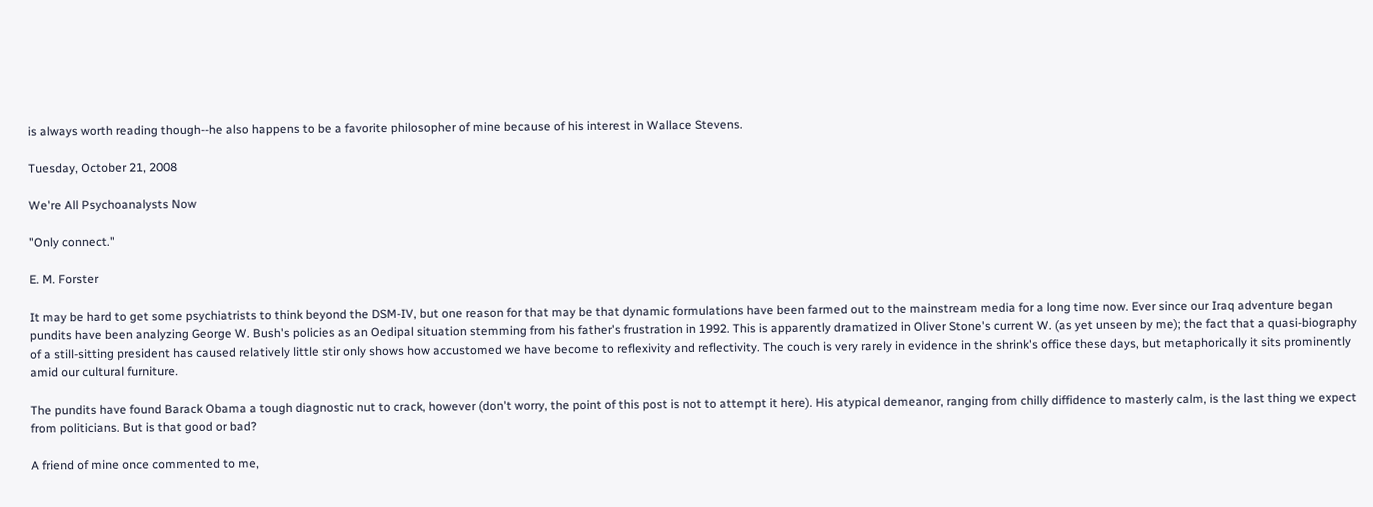is always worth reading though--he also happens to be a favorite philosopher of mine because of his interest in Wallace Stevens.

Tuesday, October 21, 2008

We're All Psychoanalysts Now

"Only connect."

E. M. Forster

It may be hard to get some psychiatrists to think beyond the DSM-IV, but one reason for that may be that dynamic formulations have been farmed out to the mainstream media for a long time now. Ever since our Iraq adventure began pundits have been analyzing George W. Bush's policies as an Oedipal situation stemming from his father's frustration in 1992. This is apparently dramatized in Oliver Stone's current W. (as yet unseen by me); the fact that a quasi-biography of a still-sitting president has caused relatively little stir only shows how accustomed we have become to reflexivity and reflectivity. The couch is very rarely in evidence in the shrink's office these days, but metaphorically it sits prominently amid our cultural furniture.

The pundits have found Barack Obama a tough diagnostic nut to crack, however (don't worry, the point of this post is not to attempt it here). His atypical demeanor, ranging from chilly diffidence to masterly calm, is the last thing we expect from politicians. But is that good or bad?

A friend of mine once commented to me,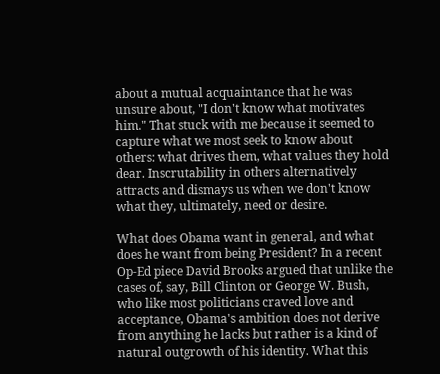about a mutual acquaintance that he was unsure about, "I don't know what motivates him." That stuck with me because it seemed to capture what we most seek to know about others: what drives them, what values they hold dear. Inscrutability in others alternatively attracts and dismays us when we don't know what they, ultimately, need or desire.

What does Obama want in general, and what does he want from being President? In a recent Op-Ed piece David Brooks argued that unlike the cases of, say, Bill Clinton or George W. Bush, who like most politicians craved love and acceptance, Obama's ambition does not derive from anything he lacks but rather is a kind of natural outgrowth of his identity. What this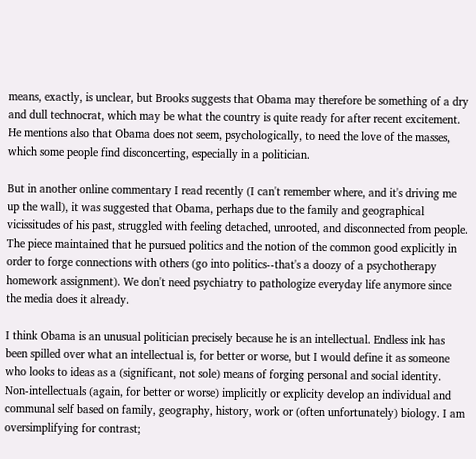means, exactly, is unclear, but Brooks suggests that Obama may therefore be something of a dry and dull technocrat, which may be what the country is quite ready for after recent excitement. He mentions also that Obama does not seem, psychologically, to need the love of the masses, which some people find disconcerting, especially in a politician.

But in another online commentary I read recently (I can't remember where, and it's driving me up the wall), it was suggested that Obama, perhaps due to the family and geographical vicissitudes of his past, struggled with feeling detached, unrooted, and disconnected from people. The piece maintained that he pursued politics and the notion of the common good explicitly in order to forge connections with others (go into politics--that's a doozy of a psychotherapy homework assignment). We don't need psychiatry to pathologize everyday life anymore since the media does it already.

I think Obama is an unusual politician precisely because he is an intellectual. Endless ink has been spilled over what an intellectual is, for better or worse, but I would define it as someone who looks to ideas as a (significant, not sole) means of forging personal and social identity. Non-intellectuals (again, for better or worse) implicitly or explicity develop an individual and communal self based on family, geography, history, work or (often unfortunately) biology. I am oversimplifying for contrast;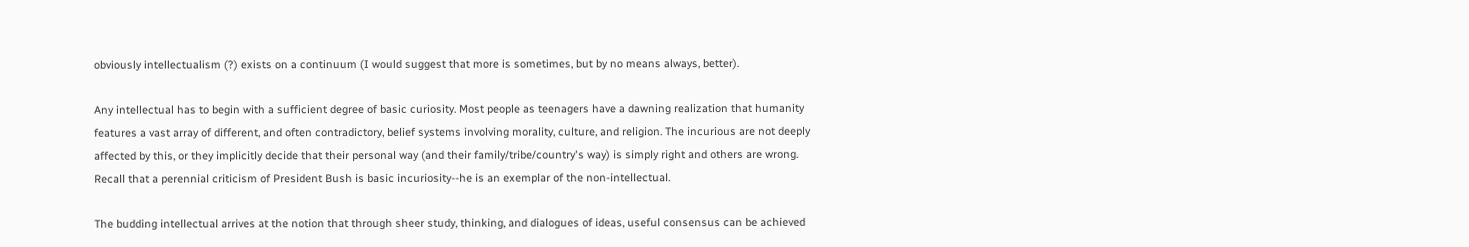obviously intellectualism (?) exists on a continuum (I would suggest that more is sometimes, but by no means always, better).

Any intellectual has to begin with a sufficient degree of basic curiosity. Most people as teenagers have a dawning realization that humanity features a vast array of different, and often contradictory, belief systems involving morality, culture, and religion. The incurious are not deeply affected by this, or they implicitly decide that their personal way (and their family/tribe/country's way) is simply right and others are wrong. Recall that a perennial criticism of President Bush is basic incuriosity--he is an exemplar of the non-intellectual.

The budding intellectual arrives at the notion that through sheer study, thinking, and dialogues of ideas, useful consensus can be achieved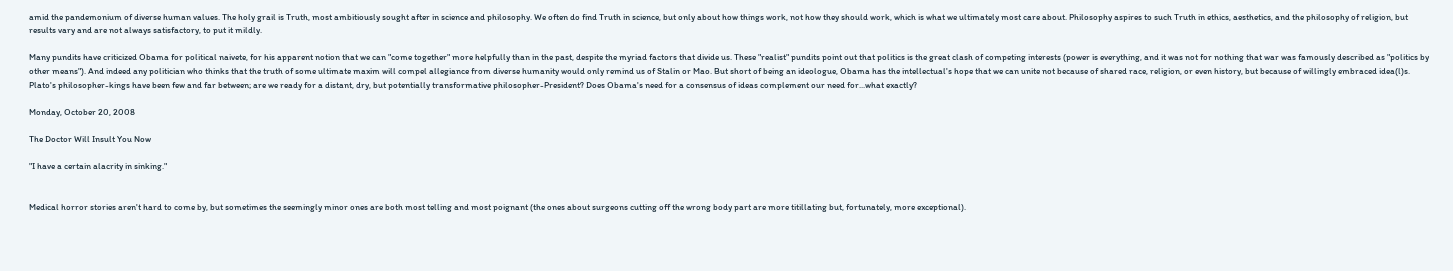amid the pandemonium of diverse human values. The holy grail is Truth, most ambitiously sought after in science and philosophy. We often do find Truth in science, but only about how things work, not how they should work, which is what we ultimately most care about. Philosophy aspires to such Truth in ethics, aesthetics, and the philosophy of religion, but results vary and are not always satisfactory, to put it mildly.

Many pundits have criticized Obama for political naivete, for his apparent notion that we can "come together" more helpfully than in the past, despite the myriad factors that divide us. These "realist" pundits point out that politics is the great clash of competing interests (power is everything, and it was not for nothing that war was famously described as "politics by other means"). And indeed any politician who thinks that the truth of some ultimate maxim will compel allegiance from diverse humanity would only remind us of Stalin or Mao. But short of being an ideologue, Obama has the intellectual's hope that we can unite not because of shared race, religion, or even history, but because of willingly embraced idea(l)s. Plato's philosopher-kings have been few and far between; are we ready for a distant, dry, but potentially transformative philosopher-President? Does Obama's need for a consensus of ideas complement our need for...what exactly?

Monday, October 20, 2008

The Doctor Will Insult You Now

"I have a certain alacrity in sinking."


Medical horror stories aren't hard to come by, but sometimes the seemingly minor ones are both most telling and most poignant (the ones about surgeons cutting off the wrong body part are more titillating but, fortunately, more exceptional).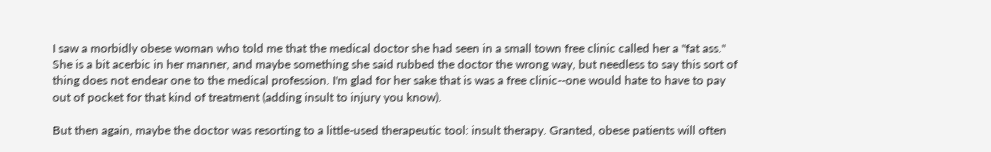I saw a morbidly obese woman who told me that the medical doctor she had seen in a small town free clinic called her a "fat ass." She is a bit acerbic in her manner, and maybe something she said rubbed the doctor the wrong way, but needless to say this sort of thing does not endear one to the medical profession. I'm glad for her sake that is was a free clinic--one would hate to have to pay out of pocket for that kind of treatment (adding insult to injury you know).

But then again, maybe the doctor was resorting to a little-used therapeutic tool: insult therapy. Granted, obese patients will often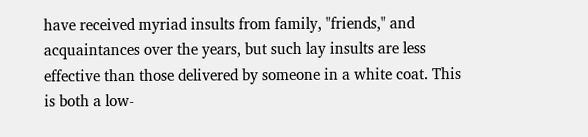have received myriad insults from family, "friends," and acquaintances over the years, but such lay insults are less effective than those delivered by someone in a white coat. This is both a low-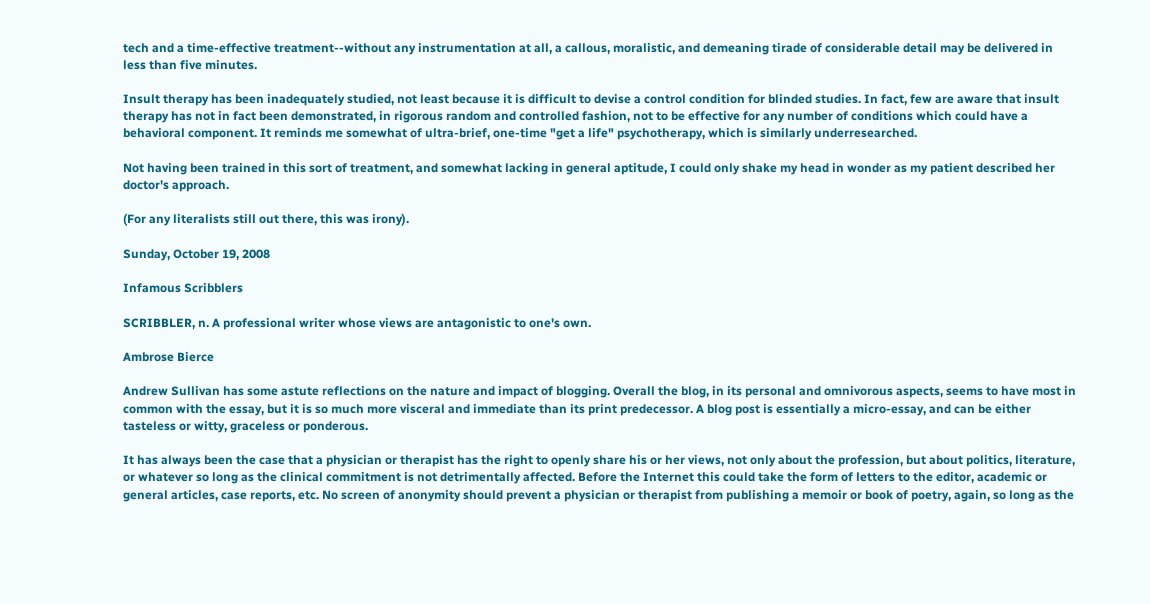tech and a time-effective treatment--without any instrumentation at all, a callous, moralistic, and demeaning tirade of considerable detail may be delivered in less than five minutes.

Insult therapy has been inadequately studied, not least because it is difficult to devise a control condition for blinded studies. In fact, few are aware that insult therapy has not in fact been demonstrated, in rigorous random and controlled fashion, not to be effective for any number of conditions which could have a behavioral component. It reminds me somewhat of ultra-brief, one-time "get a life" psychotherapy, which is similarly underresearched.

Not having been trained in this sort of treatment, and somewhat lacking in general aptitude, I could only shake my head in wonder as my patient described her doctor's approach.

(For any literalists still out there, this was irony).

Sunday, October 19, 2008

Infamous Scribblers

SCRIBBLER, n. A professional writer whose views are antagonistic to one's own.

Ambrose Bierce

Andrew Sullivan has some astute reflections on the nature and impact of blogging. Overall the blog, in its personal and omnivorous aspects, seems to have most in common with the essay, but it is so much more visceral and immediate than its print predecessor. A blog post is essentially a micro-essay, and can be either tasteless or witty, graceless or ponderous.

It has always been the case that a physician or therapist has the right to openly share his or her views, not only about the profession, but about politics, literature, or whatever so long as the clinical commitment is not detrimentally affected. Before the Internet this could take the form of letters to the editor, academic or general articles, case reports, etc. No screen of anonymity should prevent a physician or therapist from publishing a memoir or book of poetry, again, so long as the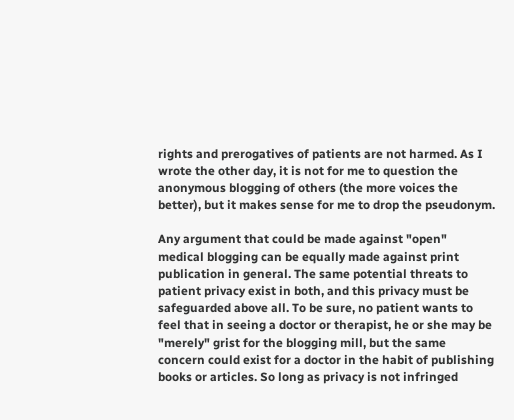rights and prerogatives of patients are not harmed. As I wrote the other day, it is not for me to question the anonymous blogging of others (the more voices the better), but it makes sense for me to drop the pseudonym.

Any argument that could be made against "open" medical blogging can be equally made against print publication in general. The same potential threats to patient privacy exist in both, and this privacy must be safeguarded above all. To be sure, no patient wants to feel that in seeing a doctor or therapist, he or she may be "merely" grist for the blogging mill, but the same concern could exist for a doctor in the habit of publishing books or articles. So long as privacy is not infringed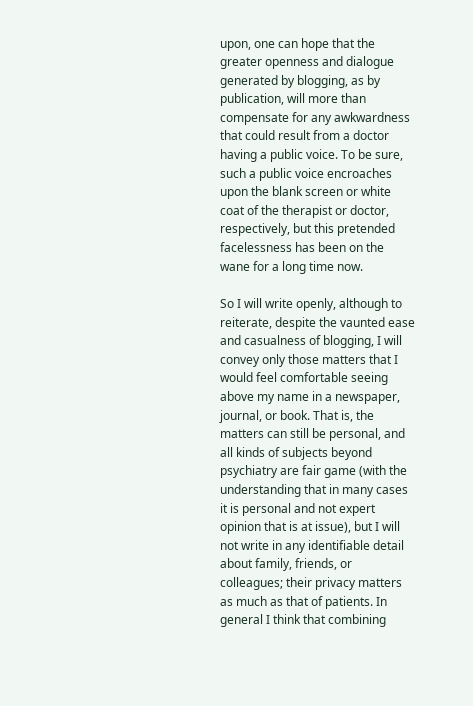upon, one can hope that the greater openness and dialogue generated by blogging, as by publication, will more than compensate for any awkwardness that could result from a doctor having a public voice. To be sure, such a public voice encroaches upon the blank screen or white coat of the therapist or doctor, respectively, but this pretended facelessness has been on the wane for a long time now.

So I will write openly, although to reiterate, despite the vaunted ease and casualness of blogging, I will convey only those matters that I would feel comfortable seeing above my name in a newspaper, journal, or book. That is, the matters can still be personal, and all kinds of subjects beyond psychiatry are fair game (with the understanding that in many cases it is personal and not expert opinion that is at issue), but I will not write in any identifiable detail about family, friends, or colleagues; their privacy matters as much as that of patients. In general I think that combining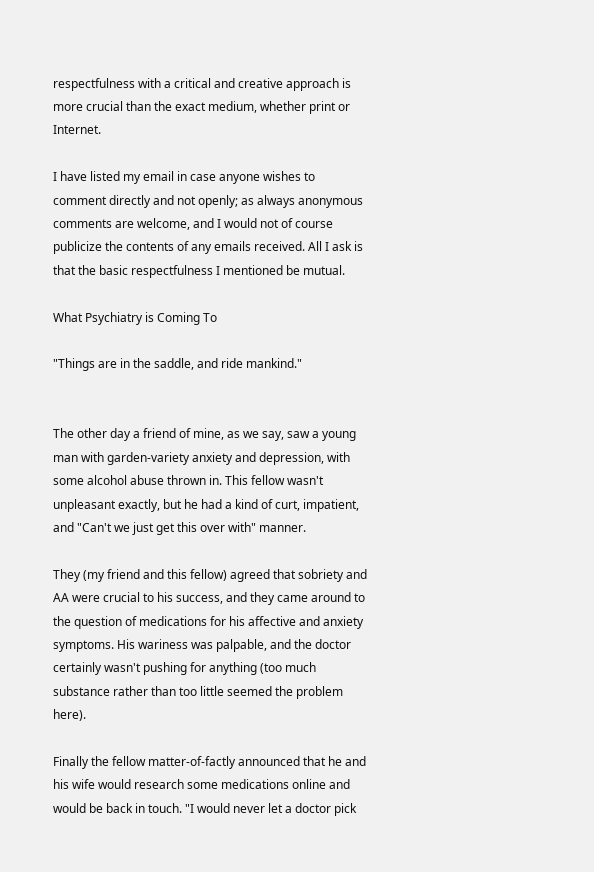respectfulness with a critical and creative approach is more crucial than the exact medium, whether print or Internet.

I have listed my email in case anyone wishes to comment directly and not openly; as always anonymous comments are welcome, and I would not of course publicize the contents of any emails received. All I ask is that the basic respectfulness I mentioned be mutual.

What Psychiatry is Coming To

"Things are in the saddle, and ride mankind."


The other day a friend of mine, as we say, saw a young man with garden-variety anxiety and depression, with some alcohol abuse thrown in. This fellow wasn't unpleasant exactly, but he had a kind of curt, impatient, and "Can't we just get this over with" manner.

They (my friend and this fellow) agreed that sobriety and AA were crucial to his success, and they came around to the question of medications for his affective and anxiety symptoms. His wariness was palpable, and the doctor certainly wasn't pushing for anything (too much substance rather than too little seemed the problem here).

Finally the fellow matter-of-factly announced that he and his wife would research some medications online and would be back in touch. "I would never let a doctor pick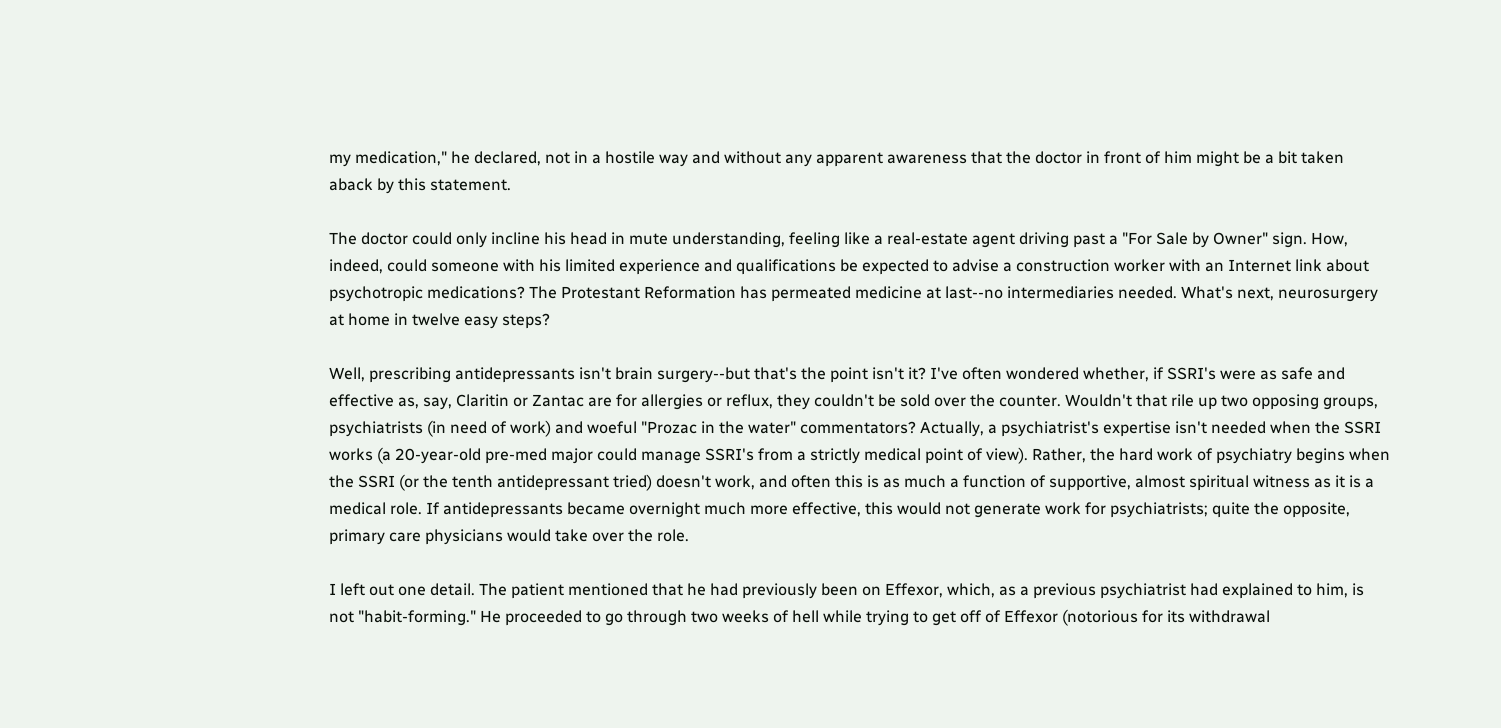my medication," he declared, not in a hostile way and without any apparent awareness that the doctor in front of him might be a bit taken aback by this statement.

The doctor could only incline his head in mute understanding, feeling like a real-estate agent driving past a "For Sale by Owner" sign. How, indeed, could someone with his limited experience and qualifications be expected to advise a construction worker with an Internet link about psychotropic medications? The Protestant Reformation has permeated medicine at last--no intermediaries needed. What's next, neurosurgery at home in twelve easy steps?

Well, prescribing antidepressants isn't brain surgery--but that's the point isn't it? I've often wondered whether, if SSRI's were as safe and effective as, say, Claritin or Zantac are for allergies or reflux, they couldn't be sold over the counter. Wouldn't that rile up two opposing groups, psychiatrists (in need of work) and woeful "Prozac in the water" commentators? Actually, a psychiatrist's expertise isn't needed when the SSRI works (a 20-year-old pre-med major could manage SSRI's from a strictly medical point of view). Rather, the hard work of psychiatry begins when the SSRI (or the tenth antidepressant tried) doesn't work, and often this is as much a function of supportive, almost spiritual witness as it is a medical role. If antidepressants became overnight much more effective, this would not generate work for psychiatrists; quite the opposite, primary care physicians would take over the role.

I left out one detail. The patient mentioned that he had previously been on Effexor, which, as a previous psychiatrist had explained to him, is not "habit-forming." He proceeded to go through two weeks of hell while trying to get off of Effexor (notorious for its withdrawal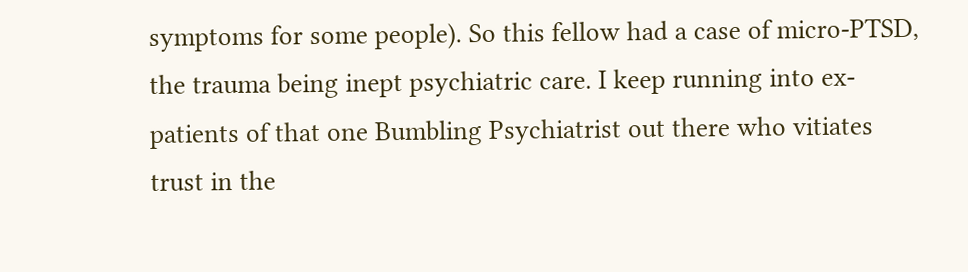symptoms for some people). So this fellow had a case of micro-PTSD, the trauma being inept psychiatric care. I keep running into ex-patients of that one Bumbling Psychiatrist out there who vitiates trust in the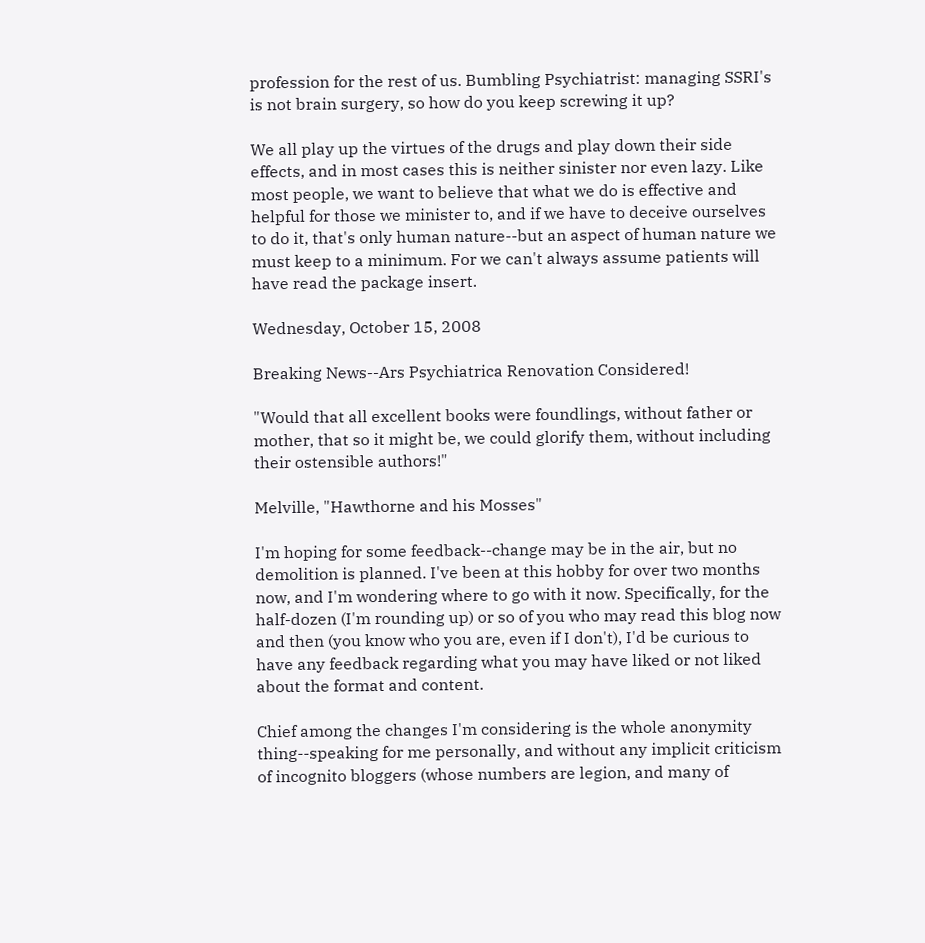profession for the rest of us. Bumbling Psychiatrist: managing SSRI's is not brain surgery, so how do you keep screwing it up?

We all play up the virtues of the drugs and play down their side effects, and in most cases this is neither sinister nor even lazy. Like most people, we want to believe that what we do is effective and helpful for those we minister to, and if we have to deceive ourselves to do it, that's only human nature--but an aspect of human nature we must keep to a minimum. For we can't always assume patients will have read the package insert.

Wednesday, October 15, 2008

Breaking News--Ars Psychiatrica Renovation Considered!

"Would that all excellent books were foundlings, without father or mother, that so it might be, we could glorify them, without including their ostensible authors!"

Melville, "Hawthorne and his Mosses"

I'm hoping for some feedback--change may be in the air, but no demolition is planned. I've been at this hobby for over two months now, and I'm wondering where to go with it now. Specifically, for the half-dozen (I'm rounding up) or so of you who may read this blog now and then (you know who you are, even if I don't), I'd be curious to have any feedback regarding what you may have liked or not liked about the format and content.

Chief among the changes I'm considering is the whole anonymity thing--speaking for me personally, and without any implicit criticism of incognito bloggers (whose numbers are legion, and many of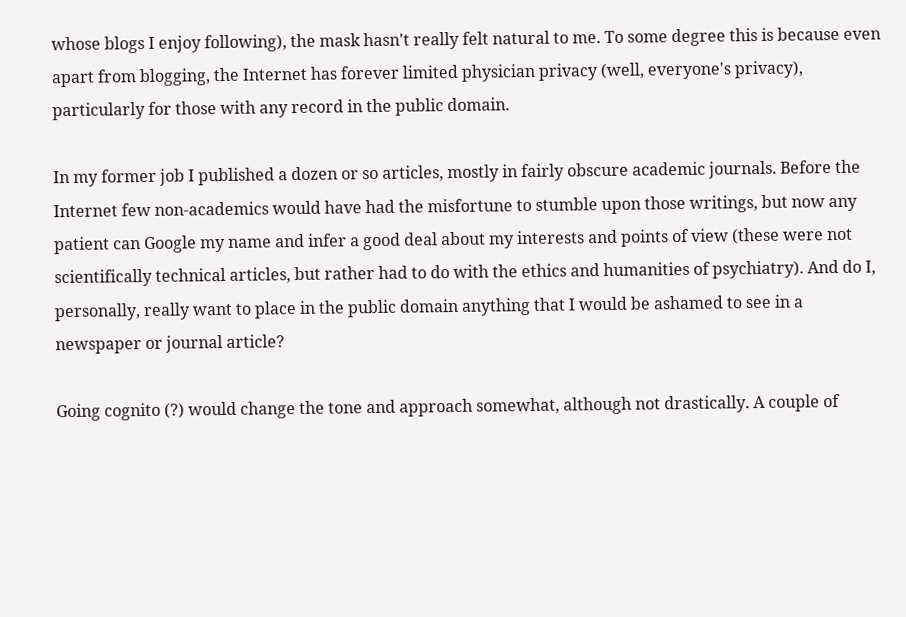whose blogs I enjoy following), the mask hasn't really felt natural to me. To some degree this is because even apart from blogging, the Internet has forever limited physician privacy (well, everyone's privacy), particularly for those with any record in the public domain.

In my former job I published a dozen or so articles, mostly in fairly obscure academic journals. Before the Internet few non-academics would have had the misfortune to stumble upon those writings, but now any patient can Google my name and infer a good deal about my interests and points of view (these were not scientifically technical articles, but rather had to do with the ethics and humanities of psychiatry). And do I, personally, really want to place in the public domain anything that I would be ashamed to see in a newspaper or journal article?

Going cognito (?) would change the tone and approach somewhat, although not drastically. A couple of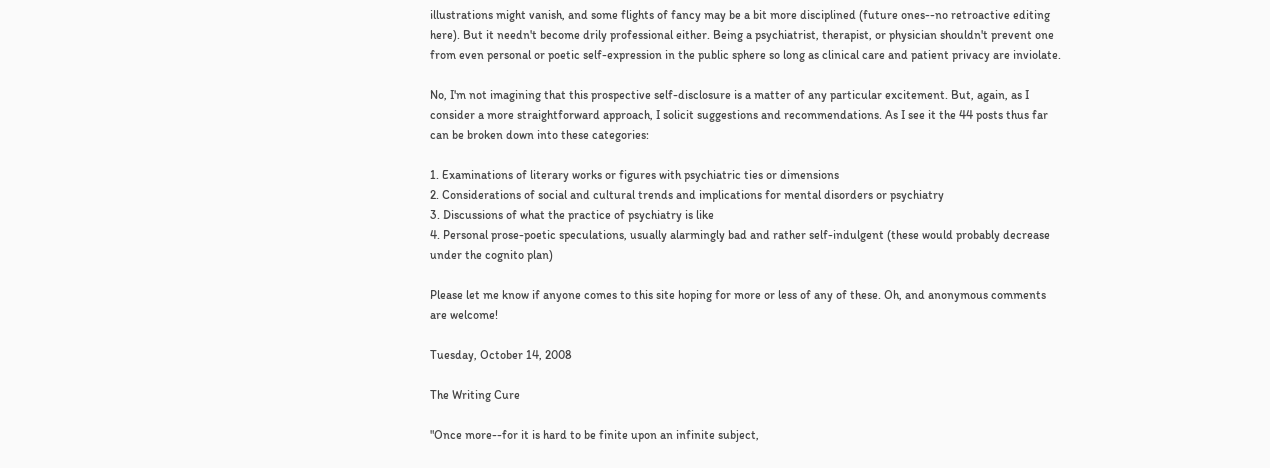illustrations might vanish, and some flights of fancy may be a bit more disciplined (future ones--no retroactive editing here). But it needn't become drily professional either. Being a psychiatrist, therapist, or physician shouldn't prevent one from even personal or poetic self-expression in the public sphere so long as clinical care and patient privacy are inviolate.

No, I'm not imagining that this prospective self-disclosure is a matter of any particular excitement. But, again, as I consider a more straightforward approach, I solicit suggestions and recommendations. As I see it the 44 posts thus far can be broken down into these categories:

1. Examinations of literary works or figures with psychiatric ties or dimensions
2. Considerations of social and cultural trends and implications for mental disorders or psychiatry
3. Discussions of what the practice of psychiatry is like
4. Personal prose-poetic speculations, usually alarmingly bad and rather self-indulgent (these would probably decrease under the cognito plan)

Please let me know if anyone comes to this site hoping for more or less of any of these. Oh, and anonymous comments are welcome!

Tuesday, October 14, 2008

The Writing Cure

"Once more--for it is hard to be finite upon an infinite subject,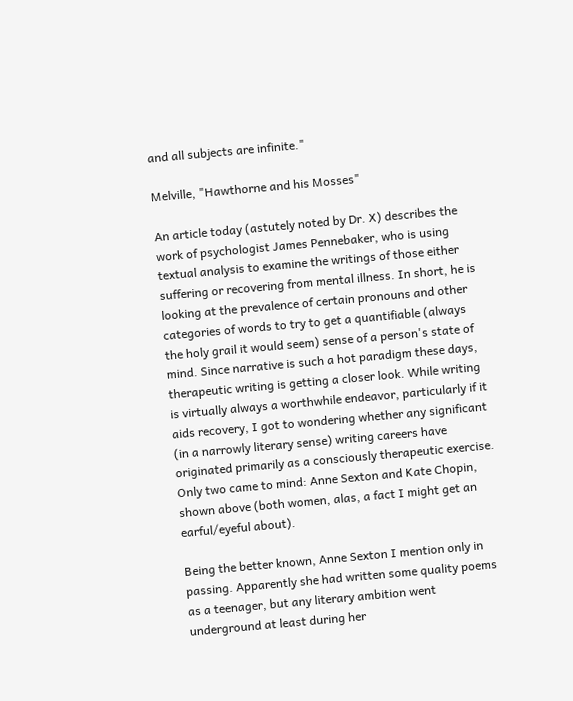and all subjects are infinite."

Melville, "Hawthorne and his Mosses"

An article today (astutely noted by Dr. X) describes the work of psychologist James Pennebaker, who is using textual analysis to examine the writings of those either suffering or recovering from mental illness. In short, he is looking at the prevalence of certain pronouns and other categories of words to try to get a quantifiable (always the holy grail it would seem) sense of a person's state of mind. Since narrative is such a hot paradigm these days, therapeutic writing is getting a closer look. While writing is virtually always a worthwhile endeavor, particularly if it aids recovery, I got to wondering whether any significant (in a narrowly literary sense) writing careers have originated primarily as a consciously therapeutic exercise. Only two came to mind: Anne Sexton and Kate Chopin, shown above (both women, alas, a fact I might get an earful/eyeful about).

Being the better known, Anne Sexton I mention only in passing. Apparently she had written some quality poems as a teenager, but any literary ambition went underground at least during her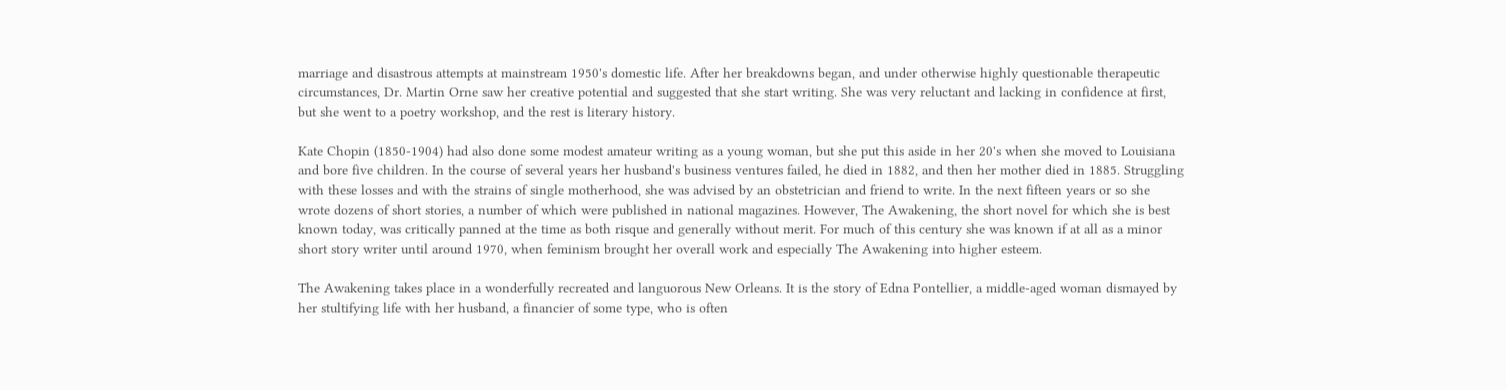marriage and disastrous attempts at mainstream 1950's domestic life. After her breakdowns began, and under otherwise highly questionable therapeutic circumstances, Dr. Martin Orne saw her creative potential and suggested that she start writing. She was very reluctant and lacking in confidence at first, but she went to a poetry workshop, and the rest is literary history.

Kate Chopin (1850-1904) had also done some modest amateur writing as a young woman, but she put this aside in her 20's when she moved to Louisiana and bore five children. In the course of several years her husband's business ventures failed, he died in 1882, and then her mother died in 1885. Struggling with these losses and with the strains of single motherhood, she was advised by an obstetrician and friend to write. In the next fifteen years or so she wrote dozens of short stories, a number of which were published in national magazines. However, The Awakening, the short novel for which she is best known today, was critically panned at the time as both risque and generally without merit. For much of this century she was known if at all as a minor short story writer until around 1970, when feminism brought her overall work and especially The Awakening into higher esteem.

The Awakening takes place in a wonderfully recreated and languorous New Orleans. It is the story of Edna Pontellier, a middle-aged woman dismayed by her stultifying life with her husband, a financier of some type, who is often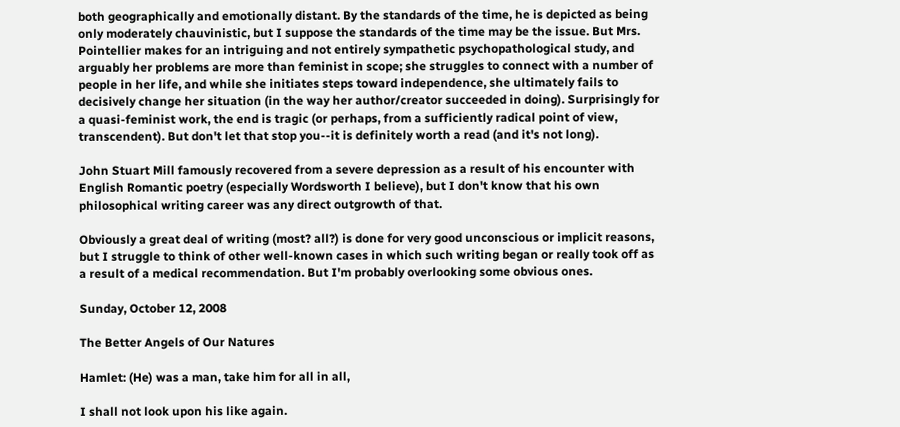both geographically and emotionally distant. By the standards of the time, he is depicted as being only moderately chauvinistic, but I suppose the standards of the time may be the issue. But Mrs. Pointellier makes for an intriguing and not entirely sympathetic psychopathological study, and arguably her problems are more than feminist in scope; she struggles to connect with a number of people in her life, and while she initiates steps toward independence, she ultimately fails to decisively change her situation (in the way her author/creator succeeded in doing). Surprisingly for a quasi-feminist work, the end is tragic (or perhaps, from a sufficiently radical point of view, transcendent). But don't let that stop you--it is definitely worth a read (and it's not long).

John Stuart Mill famously recovered from a severe depression as a result of his encounter with English Romantic poetry (especially Wordsworth I believe), but I don't know that his own philosophical writing career was any direct outgrowth of that.

Obviously a great deal of writing (most? all?) is done for very good unconscious or implicit reasons, but I struggle to think of other well-known cases in which such writing began or really took off as a result of a medical recommendation. But I'm probably overlooking some obvious ones.

Sunday, October 12, 2008

The Better Angels of Our Natures

Hamlet: (He) was a man, take him for all in all,

I shall not look upon his like again.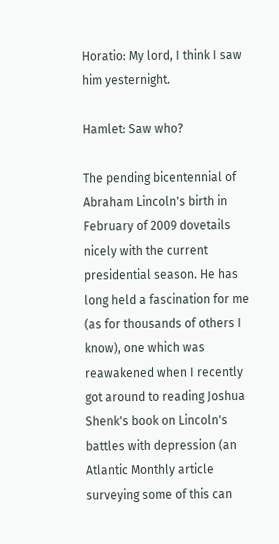Horatio: My lord, I think I saw him yesternight.

Hamlet: Saw who?

The pending bicentennial of Abraham Lincoln's birth in February of 2009 dovetails nicely with the current presidential season. He has long held a fascination for me (as for thousands of others I know), one which was reawakened when I recently got around to reading Joshua Shenk's book on Lincoln's battles with depression (an Atlantic Monthly article surveying some of this can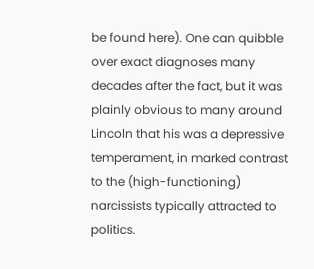be found here). One can quibble over exact diagnoses many decades after the fact, but it was plainly obvious to many around Lincoln that his was a depressive temperament, in marked contrast to the (high-functioning) narcissists typically attracted to politics.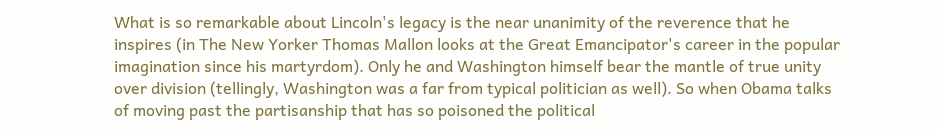What is so remarkable about Lincoln's legacy is the near unanimity of the reverence that he inspires (in The New Yorker Thomas Mallon looks at the Great Emancipator's career in the popular imagination since his martyrdom). Only he and Washington himself bear the mantle of true unity over division (tellingly, Washington was a far from typical politician as well). So when Obama talks of moving past the partisanship that has so poisoned the political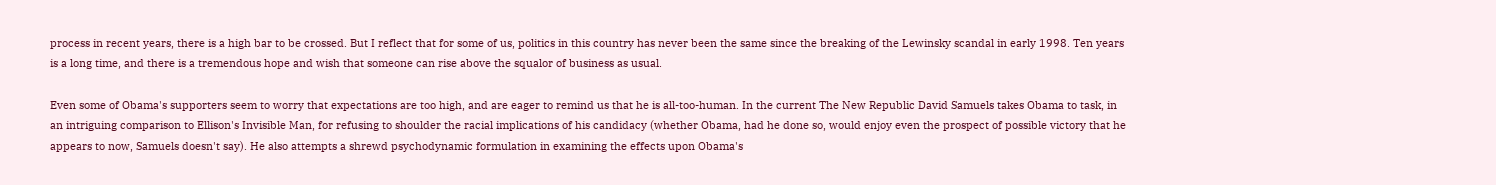process in recent years, there is a high bar to be crossed. But I reflect that for some of us, politics in this country has never been the same since the breaking of the Lewinsky scandal in early 1998. Ten years is a long time, and there is a tremendous hope and wish that someone can rise above the squalor of business as usual.

Even some of Obama's supporters seem to worry that expectations are too high, and are eager to remind us that he is all-too-human. In the current The New Republic David Samuels takes Obama to task, in an intriguing comparison to Ellison's Invisible Man, for refusing to shoulder the racial implications of his candidacy (whether Obama, had he done so, would enjoy even the prospect of possible victory that he appears to now, Samuels doesn't say). He also attempts a shrewd psychodynamic formulation in examining the effects upon Obama's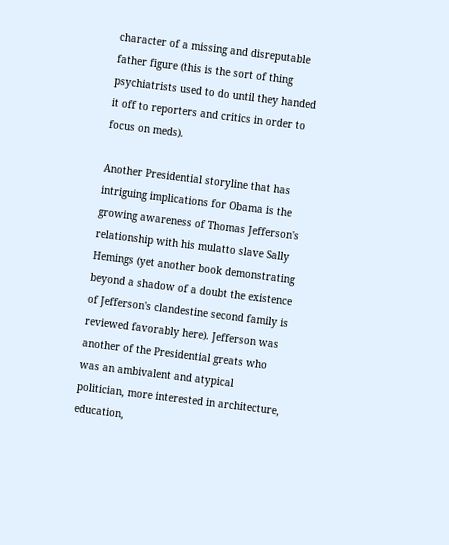character of a missing and disreputable father figure (this is the sort of thing psychiatrists used to do until they handed it off to reporters and critics in order to focus on meds).

Another Presidential storyline that has intriguing implications for Obama is the growing awareness of Thomas Jefferson's relationship with his mulatto slave Sally Hemings (yet another book demonstrating beyond a shadow of a doubt the existence of Jefferson's clandestine second family is reviewed favorably here). Jefferson was another of the Presidential greats who was an ambivalent and atypical politician, more interested in architecture, education,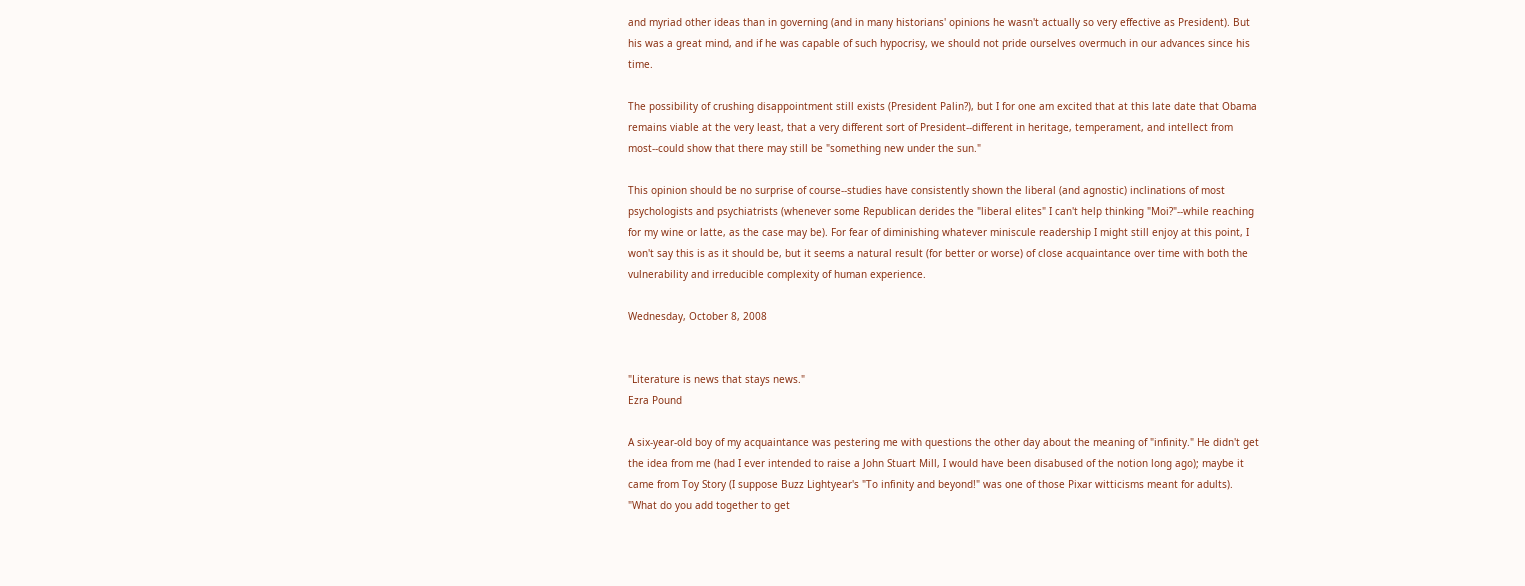and myriad other ideas than in governing (and in many historians' opinions he wasn't actually so very effective as President). But his was a great mind, and if he was capable of such hypocrisy, we should not pride ourselves overmuch in our advances since his time.

The possibility of crushing disappointment still exists (President Palin?), but I for one am excited that at this late date that Obama remains viable at the very least, that a very different sort of President--different in heritage, temperament, and intellect from most--could show that there may still be "something new under the sun."

This opinion should be no surprise of course--studies have consistently shown the liberal (and agnostic) inclinations of most psychologists and psychiatrists (whenever some Republican derides the "liberal elites" I can't help thinking "Moi?"--while reaching for my wine or latte, as the case may be). For fear of diminishing whatever miniscule readership I might still enjoy at this point, I won't say this is as it should be, but it seems a natural result (for better or worse) of close acquaintance over time with both the vulnerability and irreducible complexity of human experience.

Wednesday, October 8, 2008


"Literature is news that stays news."
Ezra Pound

A six-year-old boy of my acquaintance was pestering me with questions the other day about the meaning of "infinity." He didn't get the idea from me (had I ever intended to raise a John Stuart Mill, I would have been disabused of the notion long ago); maybe it came from Toy Story (I suppose Buzz Lightyear's "To infinity and beyond!" was one of those Pixar witticisms meant for adults). "What do you add together to get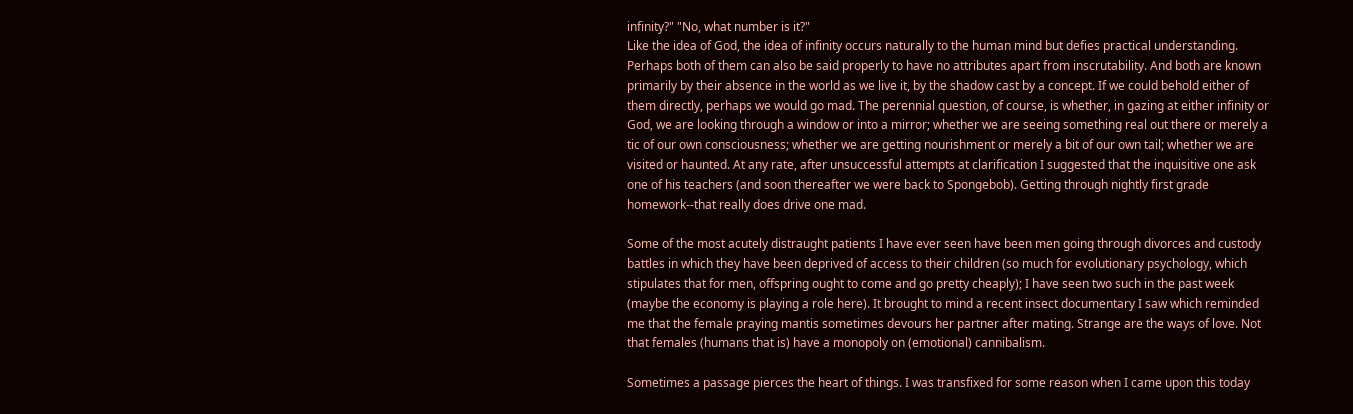infinity?" "No, what number is it?"
Like the idea of God, the idea of infinity occurs naturally to the human mind but defies practical understanding. Perhaps both of them can also be said properly to have no attributes apart from inscrutability. And both are known primarily by their absence in the world as we live it, by the shadow cast by a concept. If we could behold either of them directly, perhaps we would go mad. The perennial question, of course, is whether, in gazing at either infinity or God, we are looking through a window or into a mirror; whether we are seeing something real out there or merely a tic of our own consciousness; whether we are getting nourishment or merely a bit of our own tail; whether we are visited or haunted. At any rate, after unsuccessful attempts at clarification I suggested that the inquisitive one ask one of his teachers (and soon thereafter we were back to Spongebob). Getting through nightly first grade homework--that really does drive one mad.

Some of the most acutely distraught patients I have ever seen have been men going through divorces and custody battles in which they have been deprived of access to their children (so much for evolutionary psychology, which stipulates that for men, offspring ought to come and go pretty cheaply); I have seen two such in the past week (maybe the economy is playing a role here). It brought to mind a recent insect documentary I saw which reminded me that the female praying mantis sometimes devours her partner after mating. Strange are the ways of love. Not that females (humans that is) have a monopoly on (emotional) cannibalism.

Sometimes a passage pierces the heart of things. I was transfixed for some reason when I came upon this today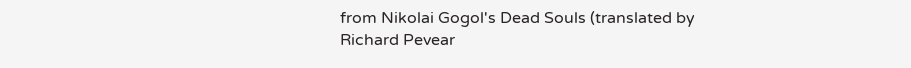from Nikolai Gogol's Dead Souls (translated by Richard Pevear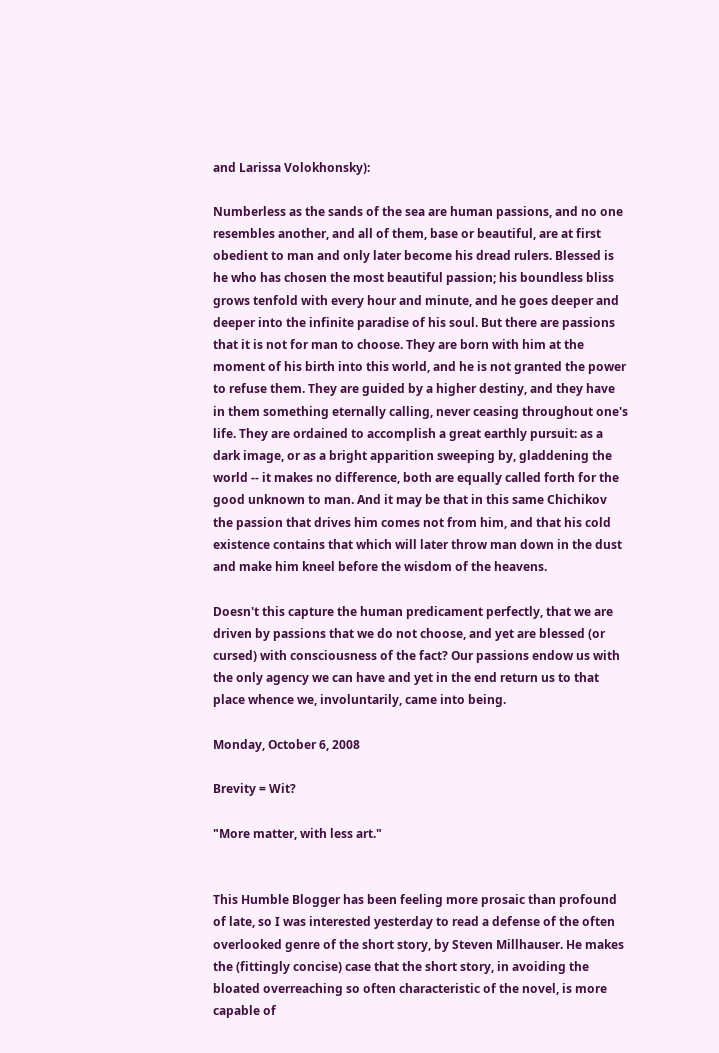and Larissa Volokhonsky):

Numberless as the sands of the sea are human passions, and no one resembles another, and all of them, base or beautiful, are at first obedient to man and only later become his dread rulers. Blessed is he who has chosen the most beautiful passion; his boundless bliss grows tenfold with every hour and minute, and he goes deeper and deeper into the infinite paradise of his soul. But there are passions that it is not for man to choose. They are born with him at the moment of his birth into this world, and he is not granted the power to refuse them. They are guided by a higher destiny, and they have in them something eternally calling, never ceasing throughout one's life. They are ordained to accomplish a great earthly pursuit: as a dark image, or as a bright apparition sweeping by, gladdening the world -- it makes no difference, both are equally called forth for the good unknown to man. And it may be that in this same Chichikov the passion that drives him comes not from him, and that his cold existence contains that which will later throw man down in the dust and make him kneel before the wisdom of the heavens.

Doesn't this capture the human predicament perfectly, that we are driven by passions that we do not choose, and yet are blessed (or cursed) with consciousness of the fact? Our passions endow us with the only agency we can have and yet in the end return us to that place whence we, involuntarily, came into being.

Monday, October 6, 2008

Brevity = Wit?

"More matter, with less art."


This Humble Blogger has been feeling more prosaic than profound of late, so I was interested yesterday to read a defense of the often overlooked genre of the short story, by Steven Millhauser. He makes the (fittingly concise) case that the short story, in avoiding the bloated overreaching so often characteristic of the novel, is more capable of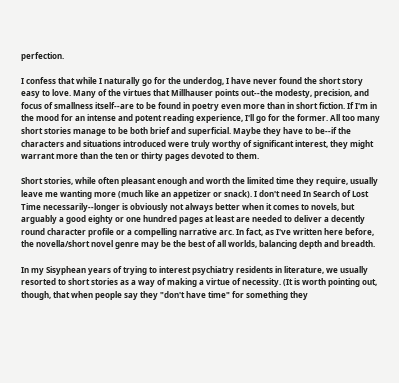perfection.

I confess that while I naturally go for the underdog, I have never found the short story easy to love. Many of the virtues that Millhauser points out--the modesty, precision, and focus of smallness itself--are to be found in poetry even more than in short fiction. If I'm in the mood for an intense and potent reading experience, I'll go for the former. All too many short stories manage to be both brief and superficial. Maybe they have to be--if the characters and situations introduced were truly worthy of significant interest, they might warrant more than the ten or thirty pages devoted to them.

Short stories, while often pleasant enough and worth the limited time they require, usually leave me wanting more (much like an appetizer or snack). I don't need In Search of Lost Time necessarily--longer is obviously not always better when it comes to novels, but arguably a good eighty or one hundred pages at least are needed to deliver a decently round character profile or a compelling narrative arc. In fact, as I've written here before, the novella/short novel genre may be the best of all worlds, balancing depth and breadth.

In my Sisyphean years of trying to interest psychiatry residents in literature, we usually resorted to short stories as a way of making a virtue of necessity. (It is worth pointing out, though, that when people say they "don't have time" for something they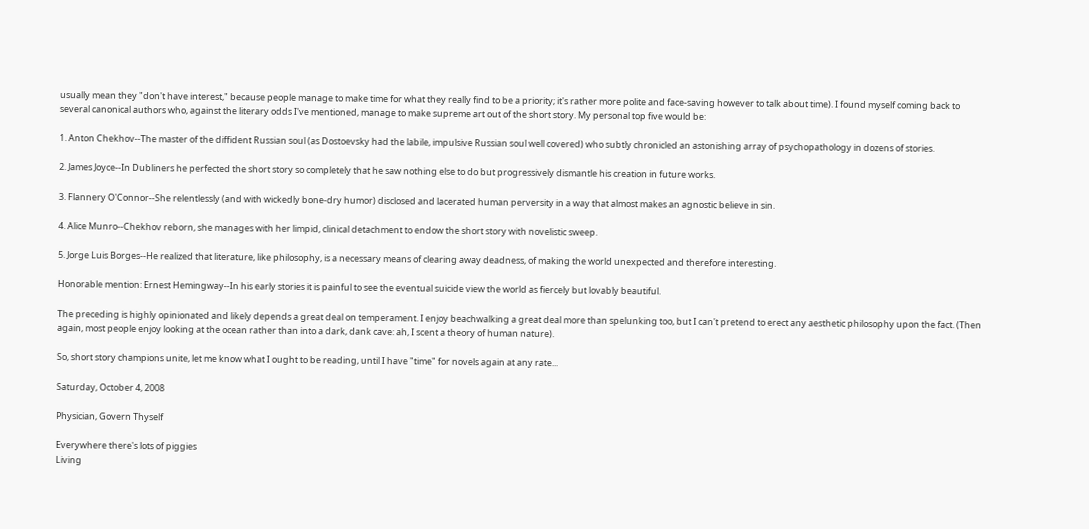usually mean they "don't have interest," because people manage to make time for what they really find to be a priority; it's rather more polite and face-saving however to talk about time). I found myself coming back to several canonical authors who, against the literary odds I've mentioned, manage to make supreme art out of the short story. My personal top five would be:

1. Anton Chekhov--The master of the diffident Russian soul (as Dostoevsky had the labile, impulsive Russian soul well covered) who subtly chronicled an astonishing array of psychopathology in dozens of stories.

2. James Joyce--In Dubliners he perfected the short story so completely that he saw nothing else to do but progressively dismantle his creation in future works.

3. Flannery O'Connor--She relentlessly (and with wickedly bone-dry humor) disclosed and lacerated human perversity in a way that almost makes an agnostic believe in sin.

4. Alice Munro--Chekhov reborn, she manages with her limpid, clinical detachment to endow the short story with novelistic sweep.

5. Jorge Luis Borges--He realized that literature, like philosophy, is a necessary means of clearing away deadness, of making the world unexpected and therefore interesting.

Honorable mention: Ernest Hemingway--In his early stories it is painful to see the eventual suicide view the world as fiercely but lovably beautiful.

The preceding is highly opinionated and likely depends a great deal on temperament. I enjoy beachwalking a great deal more than spelunking too, but I can't pretend to erect any aesthetic philosophy upon the fact. (Then again, most people enjoy looking at the ocean rather than into a dark, dank cave: ah, I scent a theory of human nature).

So, short story champions unite, let me know what I ought to be reading, until I have "time" for novels again at any rate...

Saturday, October 4, 2008

Physician, Govern Thyself

Everywhere there's lots of piggies
Living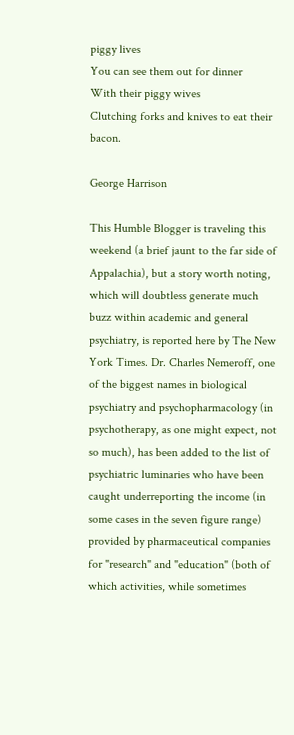piggy lives
You can see them out for dinner
With their piggy wives
Clutching forks and knives to eat their bacon.

George Harrison

This Humble Blogger is traveling this weekend (a brief jaunt to the far side of Appalachia), but a story worth noting, which will doubtless generate much buzz within academic and general psychiatry, is reported here by The New York Times. Dr. Charles Nemeroff, one of the biggest names in biological psychiatry and psychopharmacology (in psychotherapy, as one might expect, not so much), has been added to the list of psychiatric luminaries who have been caught underreporting the income (in some cases in the seven figure range) provided by pharmaceutical companies for "research" and "education" (both of which activities, while sometimes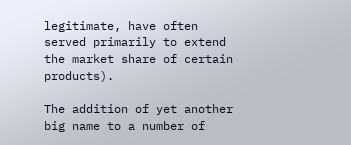legitimate, have often served primarily to extend the market share of certain products).

The addition of yet another big name to a number of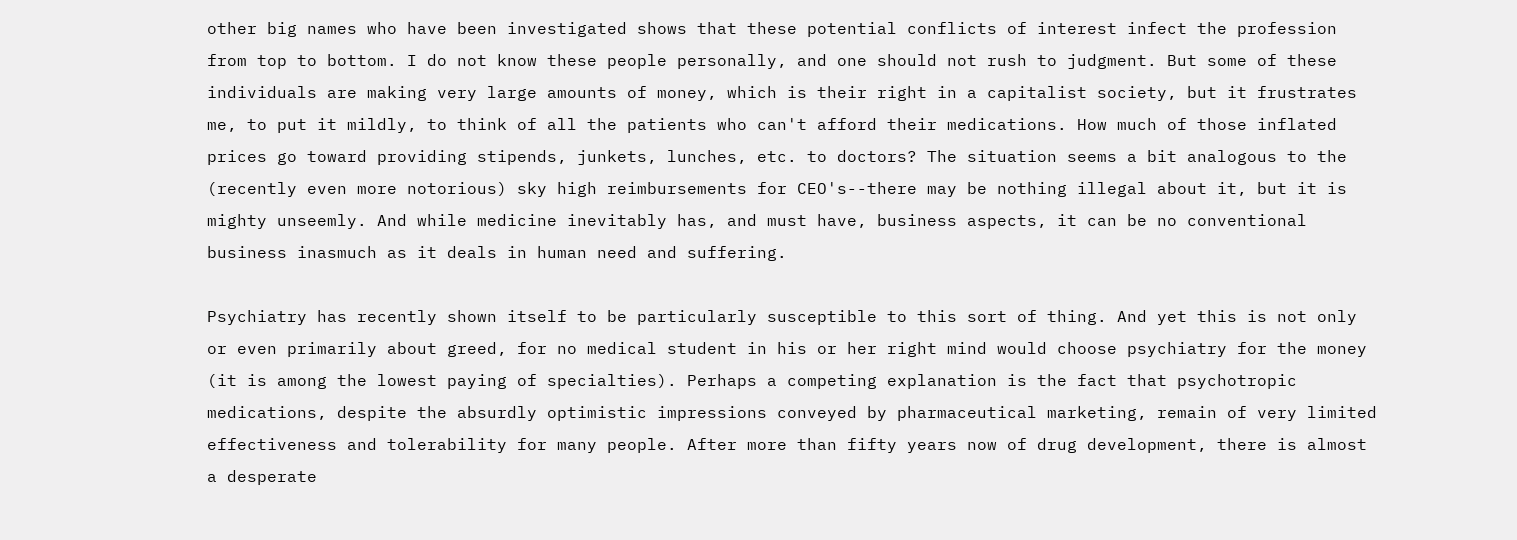other big names who have been investigated shows that these potential conflicts of interest infect the profession from top to bottom. I do not know these people personally, and one should not rush to judgment. But some of these individuals are making very large amounts of money, which is their right in a capitalist society, but it frustrates me, to put it mildly, to think of all the patients who can't afford their medications. How much of those inflated prices go toward providing stipends, junkets, lunches, etc. to doctors? The situation seems a bit analogous to the (recently even more notorious) sky high reimbursements for CEO's--there may be nothing illegal about it, but it is mighty unseemly. And while medicine inevitably has, and must have, business aspects, it can be no conventional business inasmuch as it deals in human need and suffering.

Psychiatry has recently shown itself to be particularly susceptible to this sort of thing. And yet this is not only or even primarily about greed, for no medical student in his or her right mind would choose psychiatry for the money (it is among the lowest paying of specialties). Perhaps a competing explanation is the fact that psychotropic medications, despite the absurdly optimistic impressions conveyed by pharmaceutical marketing, remain of very limited effectiveness and tolerability for many people. After more than fifty years now of drug development, there is almost a desperate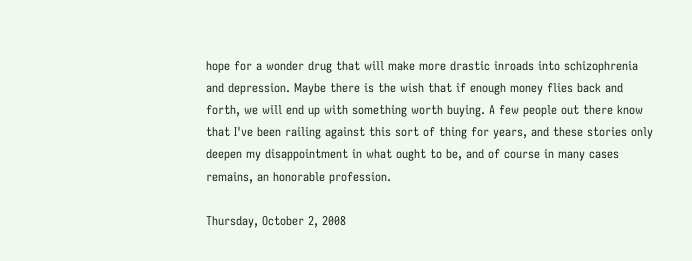hope for a wonder drug that will make more drastic inroads into schizophrenia and depression. Maybe there is the wish that if enough money flies back and forth, we will end up with something worth buying. A few people out there know that I've been railing against this sort of thing for years, and these stories only deepen my disappointment in what ought to be, and of course in many cases remains, an honorable profession.

Thursday, October 2, 2008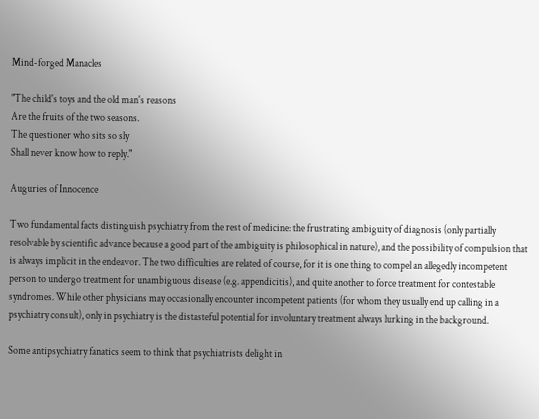Mind-forged Manacles

"The child's toys and the old man's reasons
Are the fruits of the two seasons.
The questioner who sits so sly
Shall never know how to reply."

Auguries of Innocence

Two fundamental facts distinguish psychiatry from the rest of medicine: the frustrating ambiguity of diagnosis (only partially resolvable by scientific advance because a good part of the ambiguity is philosophical in nature), and the possibility of compulsion that is always implicit in the endeavor. The two difficulties are related of course, for it is one thing to compel an allegedly incompetent person to undergo treatment for unambiguous disease (e.g. appendicitis), and quite another to force treatment for contestable syndromes. While other physicians may occasionally encounter incompetent patients (for whom they usually end up calling in a psychiatry consult), only in psychiatry is the distasteful potential for involuntary treatment always lurking in the background.

Some antipsychiatry fanatics seem to think that psychiatrists delight in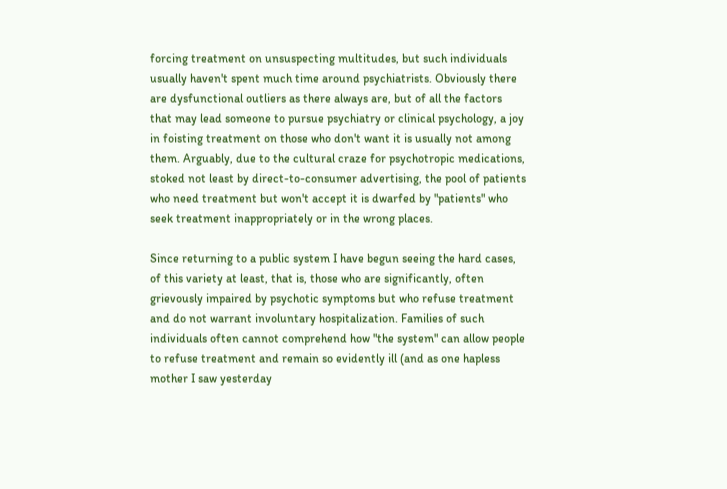forcing treatment on unsuspecting multitudes, but such individuals usually haven't spent much time around psychiatrists. Obviously there are dysfunctional outliers as there always are, but of all the factors that may lead someone to pursue psychiatry or clinical psychology, a joy in foisting treatment on those who don't want it is usually not among them. Arguably, due to the cultural craze for psychotropic medications, stoked not least by direct-to-consumer advertising, the pool of patients who need treatment but won't accept it is dwarfed by "patients" who seek treatment inappropriately or in the wrong places.

Since returning to a public system I have begun seeing the hard cases, of this variety at least, that is, those who are significantly, often grievously impaired by psychotic symptoms but who refuse treatment and do not warrant involuntary hospitalization. Families of such individuals often cannot comprehend how "the system" can allow people to refuse treatment and remain so evidently ill (and as one hapless mother I saw yesterday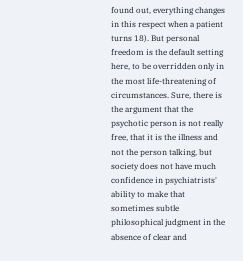found out, everything changes in this respect when a patient turns 18). But personal freedom is the default setting here, to be overridden only in the most life-threatening of circumstances. Sure, there is the argument that the psychotic person is not really free, that it is the illness and not the person talking, but society does not have much confidence in psychiatrists' ability to make that sometimes subtle philosophical judgment in the absence of clear and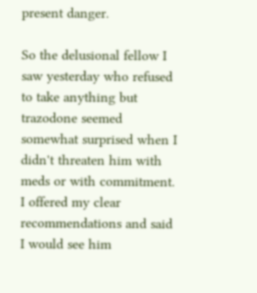present danger.

So the delusional fellow I saw yesterday who refused to take anything but trazodone seemed somewhat surprised when I didn't threaten him with meds or with commitment. I offered my clear recommendations and said I would see him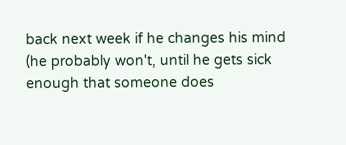back next week if he changes his mind (he probably won't, until he gets sick enough that someone does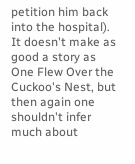petition him back into the hospital). It doesn't make as good a story as One Flew Over the Cuckoo's Nest, but then again one shouldn't infer much about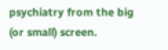psychiatry from the big (or small) screen.